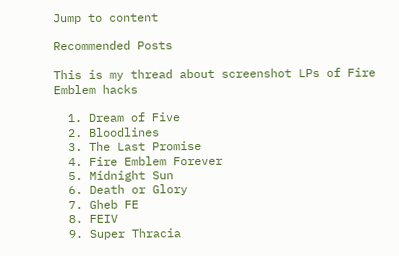Jump to content

Recommended Posts

This is my thread about screenshot LPs of Fire Emblem hacks

  1. Dream of Five
  2. Bloodlines
  3. The Last Promise
  4. Fire Emblem Forever
  5. Midnight Sun
  6. Death or Glory
  7. Gheb FE
  8. FEIV
  9. Super Thracia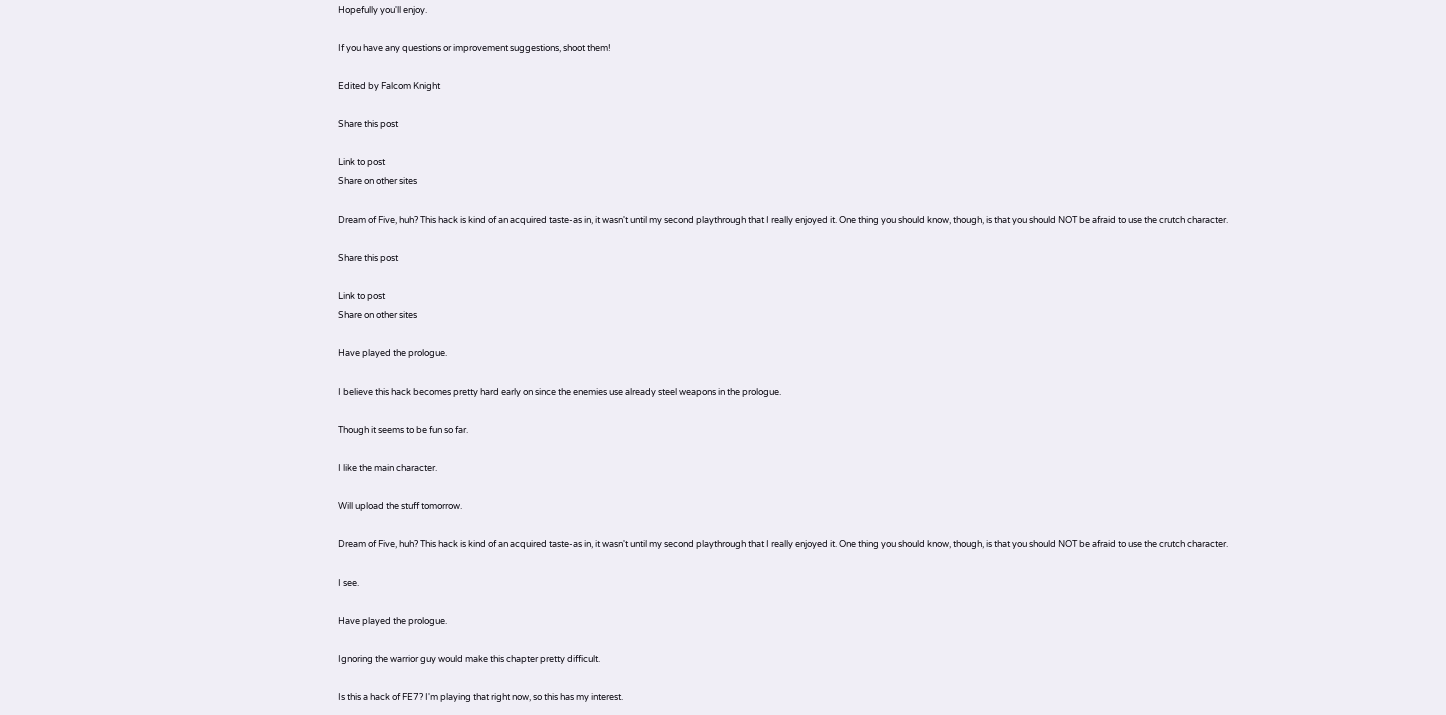Hopefully you'll enjoy.

If you have any questions or improvement suggestions, shoot them!

Edited by Falcom Knight

Share this post

Link to post
Share on other sites

Dream of Five, huh? This hack is kind of an acquired taste-as in, it wasn't until my second playthrough that I really enjoyed it. One thing you should know, though, is that you should NOT be afraid to use the crutch character.

Share this post

Link to post
Share on other sites

Have played the prologue.

I believe this hack becomes pretty hard early on since the enemies use already steel weapons in the prologue.

Though it seems to be fun so far.

I like the main character.

Will upload the stuff tomorrow.

Dream of Five, huh? This hack is kind of an acquired taste-as in, it wasn't until my second playthrough that I really enjoyed it. One thing you should know, though, is that you should NOT be afraid to use the crutch character.

I see.

Have played the prologue.

Ignoring the warrior guy would make this chapter pretty difficult.

Is this a hack of FE7? I'm playing that right now, so this has my interest.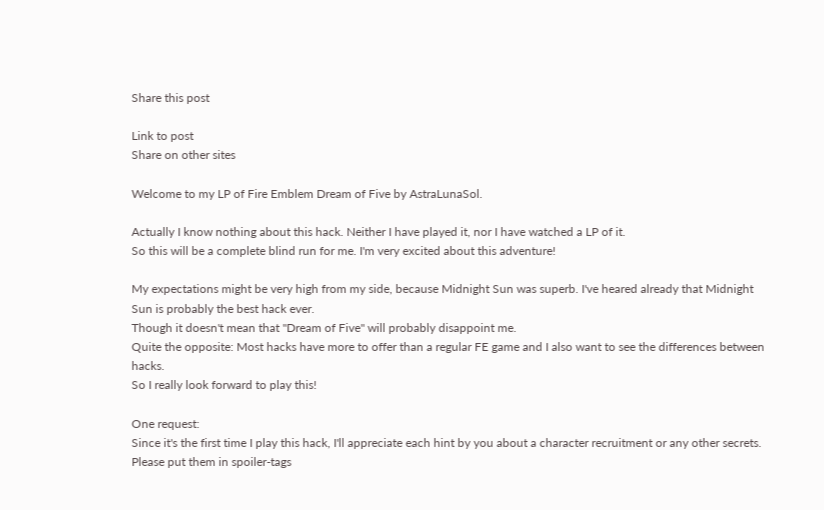Share this post

Link to post
Share on other sites

Welcome to my LP of Fire Emblem Dream of Five by AstraLunaSol.

Actually I know nothing about this hack. Neither I have played it, nor I have watched a LP of it.
So this will be a complete blind run for me. I'm very excited about this adventure!

My expectations might be very high from my side, because Midnight Sun was superb. I've heared already that Midnight Sun is probably the best hack ever.
Though it doesn't mean that "Dream of Five" will probably disappoint me.
Quite the opposite: Most hacks have more to offer than a regular FE game and I also want to see the differences between hacks.
So I really look forward to play this!

One request:
Since it's the first time I play this hack, I'll appreciate each hint by you about a character recruitment or any other secrets.
Please put them in spoiler-tags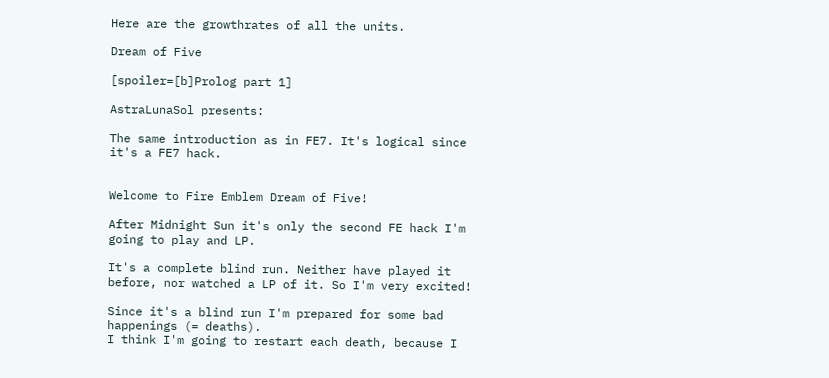Here are the growthrates of all the units.

Dream of Five

[spoiler=[b]Prolog part 1]

AstraLunaSol presents:

The same introduction as in FE7. It's logical since it's a FE7 hack.


Welcome to Fire Emblem Dream of Five!

After Midnight Sun it's only the second FE hack I'm going to play and LP.

It's a complete blind run. Neither have played it before, nor watched a LP of it. So I'm very excited!

Since it's a blind run I'm prepared for some bad happenings (= deaths).
I think I'm going to restart each death, because I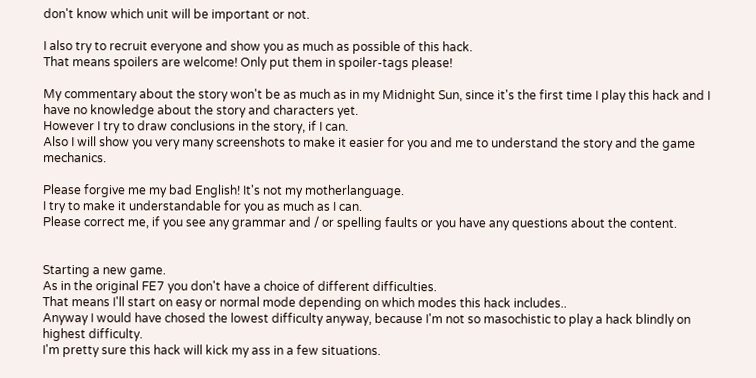don't know which unit will be important or not.

I also try to recruit everyone and show you as much as possible of this hack.
That means spoilers are welcome! Only put them in spoiler-tags please!

My commentary about the story won't be as much as in my Midnight Sun, since it's the first time I play this hack and I have no knowledge about the story and characters yet.
However I try to draw conclusions in the story, if I can.
Also I will show you very many screenshots to make it easier for you and me to understand the story and the game mechanics.

Please forgive me my bad English! It's not my motherlanguage.
I try to make it understandable for you as much as I can.
Please correct me, if you see any grammar and / or spelling faults or you have any questions about the content.


Starting a new game.
As in the original FE7 you don't have a choice of different difficulties.
That means I'll start on easy or normal mode depending on which modes this hack includes..
Anyway I would have chosed the lowest difficulty anyway, because I'm not so masochistic to play a hack blindly on highest difficulty.
I'm pretty sure this hack will kick my ass in a few situations.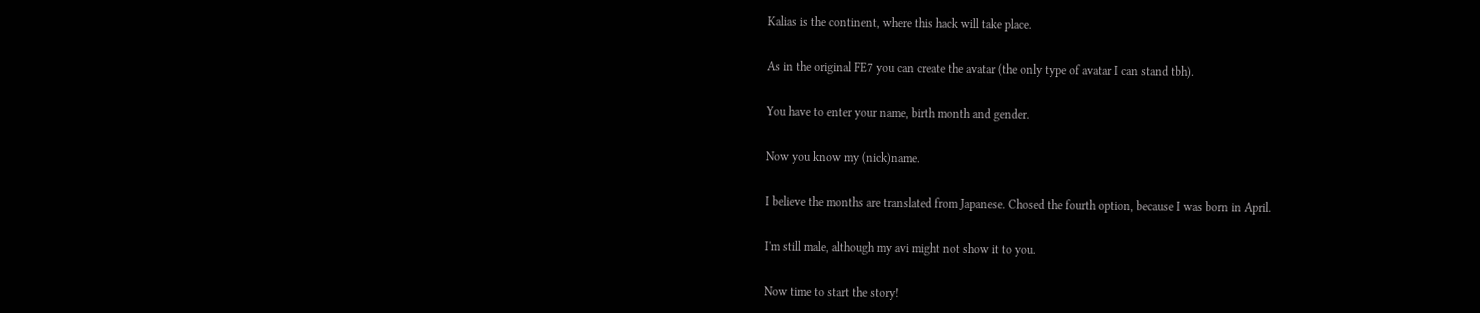Kalias is the continent, where this hack will take place.


As in the original FE7 you can create the avatar (the only type of avatar I can stand tbh).


You have to enter your name, birth month and gender.


Now you know my (nick)name.


I believe the months are translated from Japanese. Chosed the fourth option, because I was born in April.


I'm still male, although my avi might not show it to you.


Now time to start the story!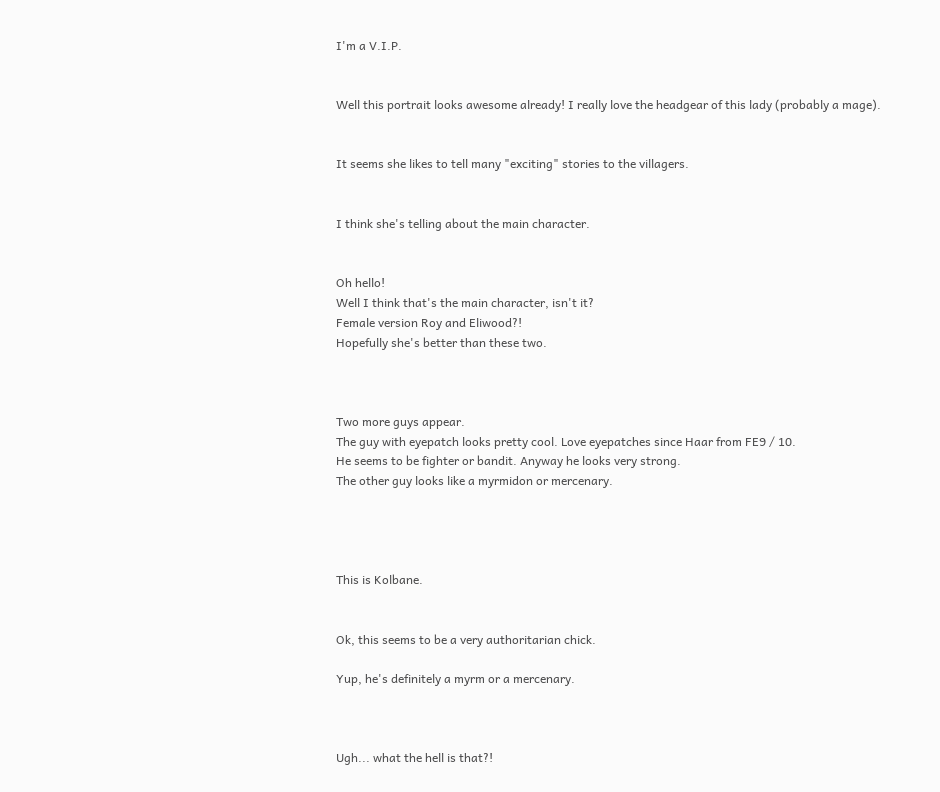I'm a V.I.P.


Well this portrait looks awesome already! I really love the headgear of this lady (probably a mage).


It seems she likes to tell many "exciting" stories to the villagers.


I think she's telling about the main character.


Oh hello!
Well I think that's the main character, isn't it?
Female version Roy and Eliwood?!
Hopefully she's better than these two.



Two more guys appear.
The guy with eyepatch looks pretty cool. Love eyepatches since Haar from FE9 / 10.
He seems to be fighter or bandit. Anyway he looks very strong.
The other guy looks like a myrmidon or mercenary.




This is Kolbane.


Ok, this seems to be a very authoritarian chick.

Yup, he's definitely a myrm or a mercenary.



Ugh... what the hell is that?!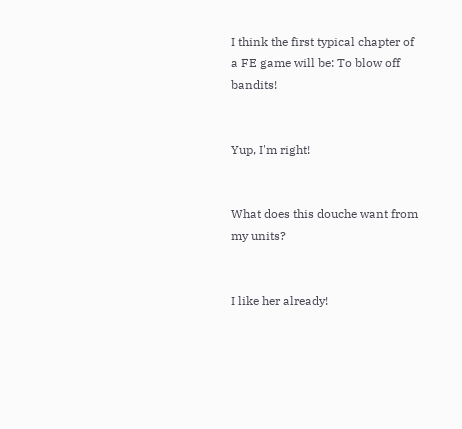I think the first typical chapter of a FE game will be: To blow off bandits!


Yup, I'm right!


What does this douche want from my units?


I like her already!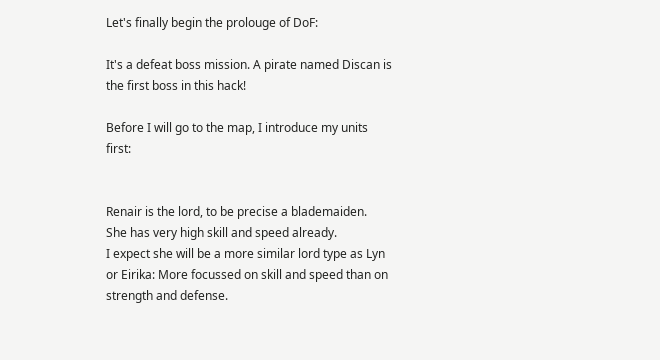Let's finally begin the prolouge of DoF:

It's a defeat boss mission. A pirate named Discan is the first boss in this hack!

Before I will go to the map, I introduce my units first:


Renair is the lord, to be precise a blademaiden.
She has very high skill and speed already.
I expect she will be a more similar lord type as Lyn or Eirika: More focussed on skill and speed than on strength and defense.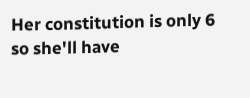Her constitution is only 6 so she'll have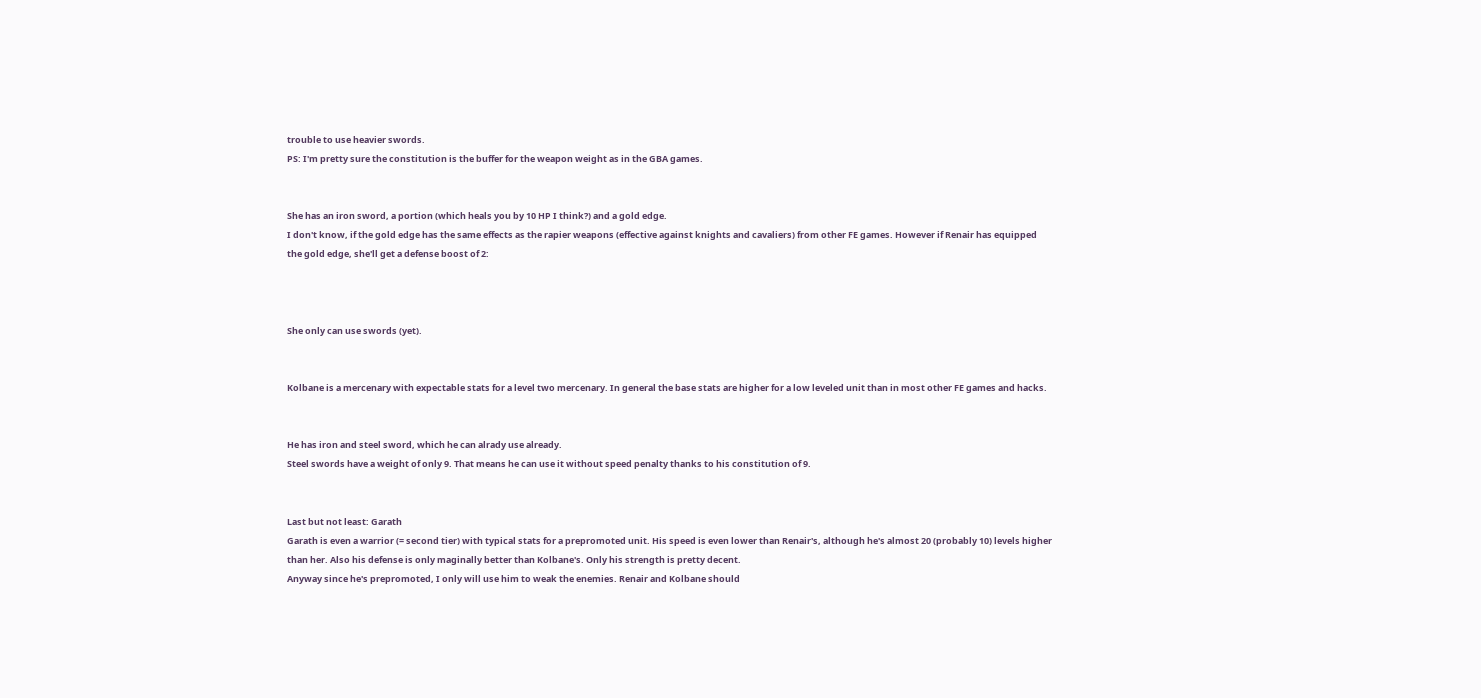trouble to use heavier swords.
PS: I'm pretty sure the constitution is the buffer for the weapon weight as in the GBA games.


She has an iron sword, a portion (which heals you by 10 HP I think?) and a gold edge.
I don't know, if the gold edge has the same effects as the rapier weapons (effective against knights and cavaliers) from other FE games. However if Renair has equipped the gold edge, she'll get a defense boost of 2:



She only can use swords (yet).


Kolbane is a mercenary with expectable stats for a level two mercenary. In general the base stats are higher for a low leveled unit than in most other FE games and hacks.


He has iron and steel sword, which he can alrady use already.
Steel swords have a weight of only 9. That means he can use it without speed penalty thanks to his constitution of 9.


Last but not least: Garath
Garath is even a warrior (= second tier) with typical stats for a prepromoted unit. His speed is even lower than Renair's, although he's almost 20 (probably 10) levels higher than her. Also his defense is only maginally better than Kolbane's. Only his strength is pretty decent.
Anyway since he's prepromoted, I only will use him to weak the enemies. Renair and Kolbane should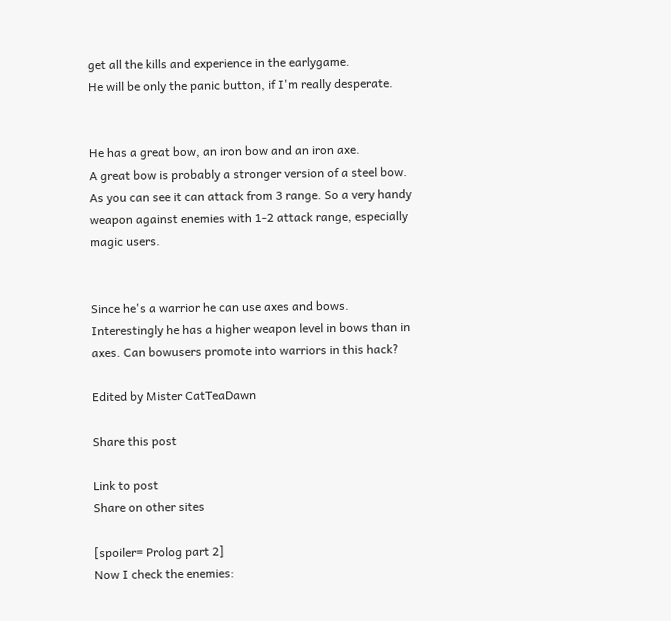get all the kills and experience in the earlygame.
He will be only the panic button, if I'm really desperate.


He has a great bow, an iron bow and an iron axe.
A great bow is probably a stronger version of a steel bow. As you can see it can attack from 3 range. So a very handy weapon against enemies with 1-2 attack range, especially magic users.


Since he's a warrior he can use axes and bows.
Interestingly he has a higher weapon level in bows than in axes. Can bowusers promote into warriors in this hack?

Edited by Mister CatTeaDawn

Share this post

Link to post
Share on other sites

[spoiler= Prolog part 2]
Now I check the enemies: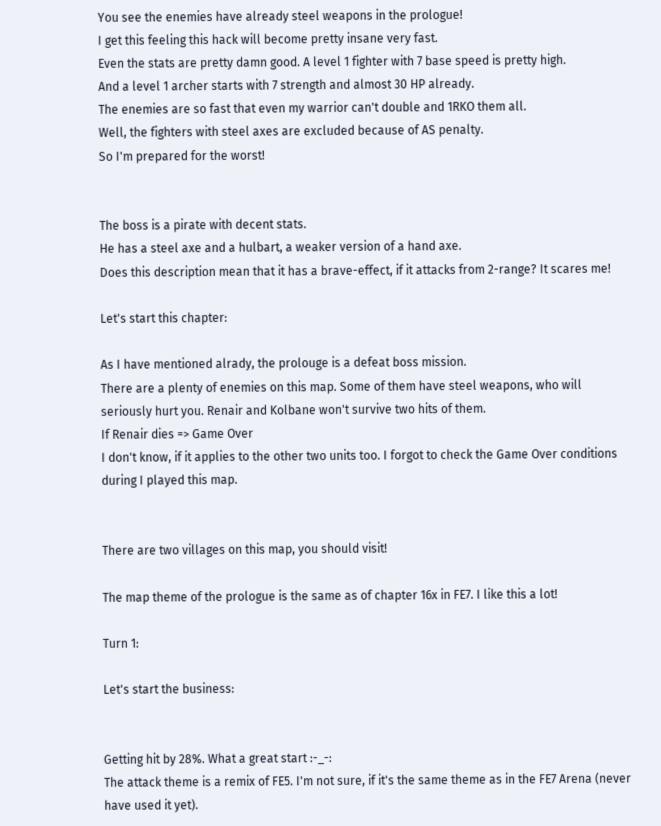You see the enemies have already steel weapons in the prologue!
I get this feeling this hack will become pretty insane very fast.
Even the stats are pretty damn good. A level 1 fighter with 7 base speed is pretty high.
And a level 1 archer starts with 7 strength and almost 30 HP already.
The enemies are so fast that even my warrior can't double and 1RKO them all.
Well, the fighters with steel axes are excluded because of AS penalty.
So I'm prepared for the worst!


The boss is a pirate with decent stats.
He has a steel axe and a hulbart, a weaker version of a hand axe.
Does this description mean that it has a brave-effect, if it attacks from 2-range? It scares me!

Let's start this chapter:

As I have mentioned alrady, the prolouge is a defeat boss mission.
There are a plenty of enemies on this map. Some of them have steel weapons, who will seriously hurt you. Renair and Kolbane won't survive two hits of them.
If Renair dies => Game Over
I don't know, if it applies to the other two units too. I forgot to check the Game Over conditions during I played this map.


There are two villages on this map, you should visit!

The map theme of the prologue is the same as of chapter 16x in FE7. I like this a lot!

Turn 1:

Let's start the business:


Getting hit by 28%. What a great start :-_-:
The attack theme is a remix of FE5. I'm not sure, if it's the same theme as in the FE7 Arena (never have used it yet).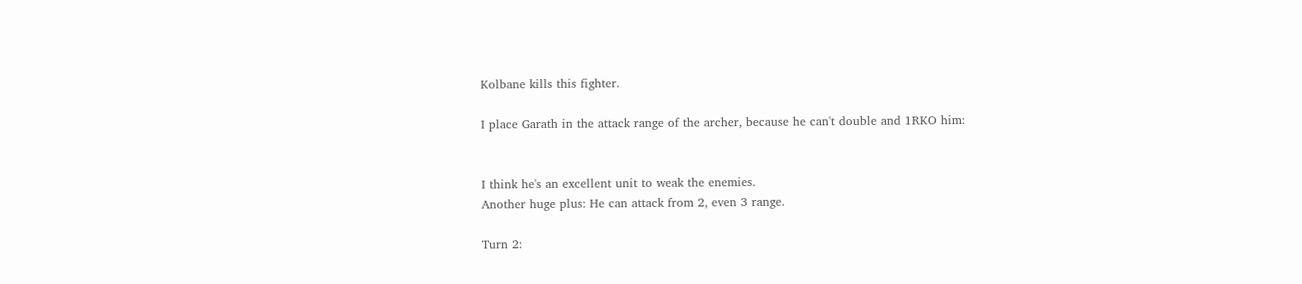Kolbane kills this fighter.

I place Garath in the attack range of the archer, because he can't double and 1RKO him:


I think he's an excellent unit to weak the enemies.
Another huge plus: He can attack from 2, even 3 range.

Turn 2: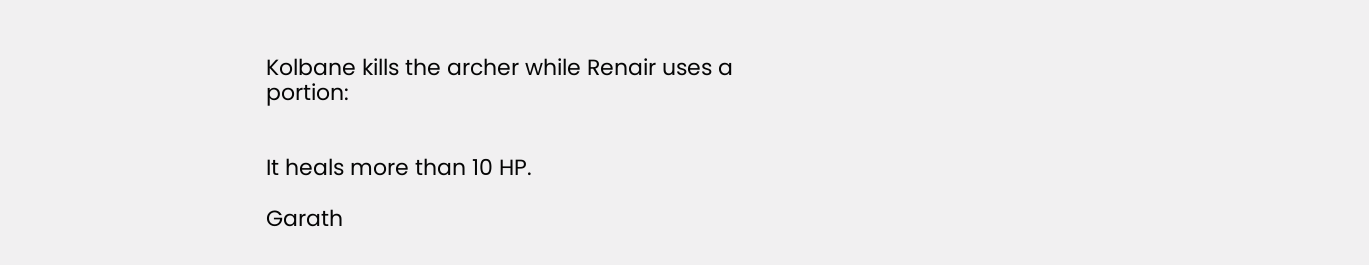Kolbane kills the archer while Renair uses a portion:


It heals more than 10 HP.

Garath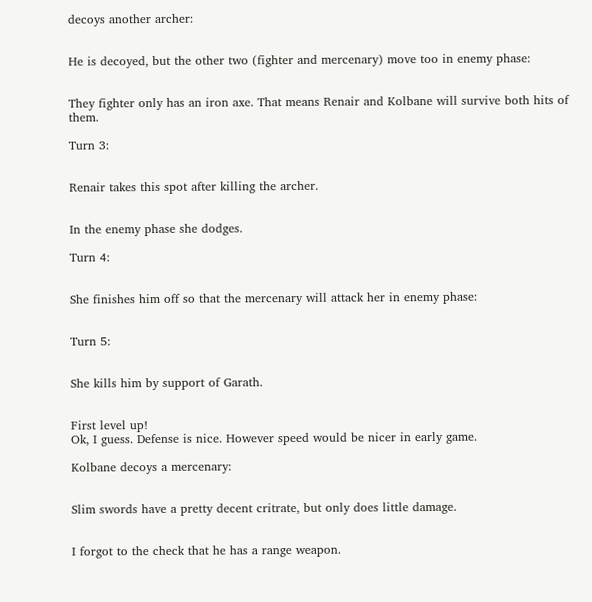decoys another archer:


He is decoyed, but the other two (fighter and mercenary) move too in enemy phase:


They fighter only has an iron axe. That means Renair and Kolbane will survive both hits of them.

Turn 3:


Renair takes this spot after killing the archer.


In the enemy phase she dodges.

Turn 4:


She finishes him off so that the mercenary will attack her in enemy phase:


Turn 5:


She kills him by support of Garath.


First level up!
Ok, I guess. Defense is nice. However speed would be nicer in early game.

Kolbane decoys a mercenary:


Slim swords have a pretty decent critrate, but only does little damage.


I forgot to the check that he has a range weapon.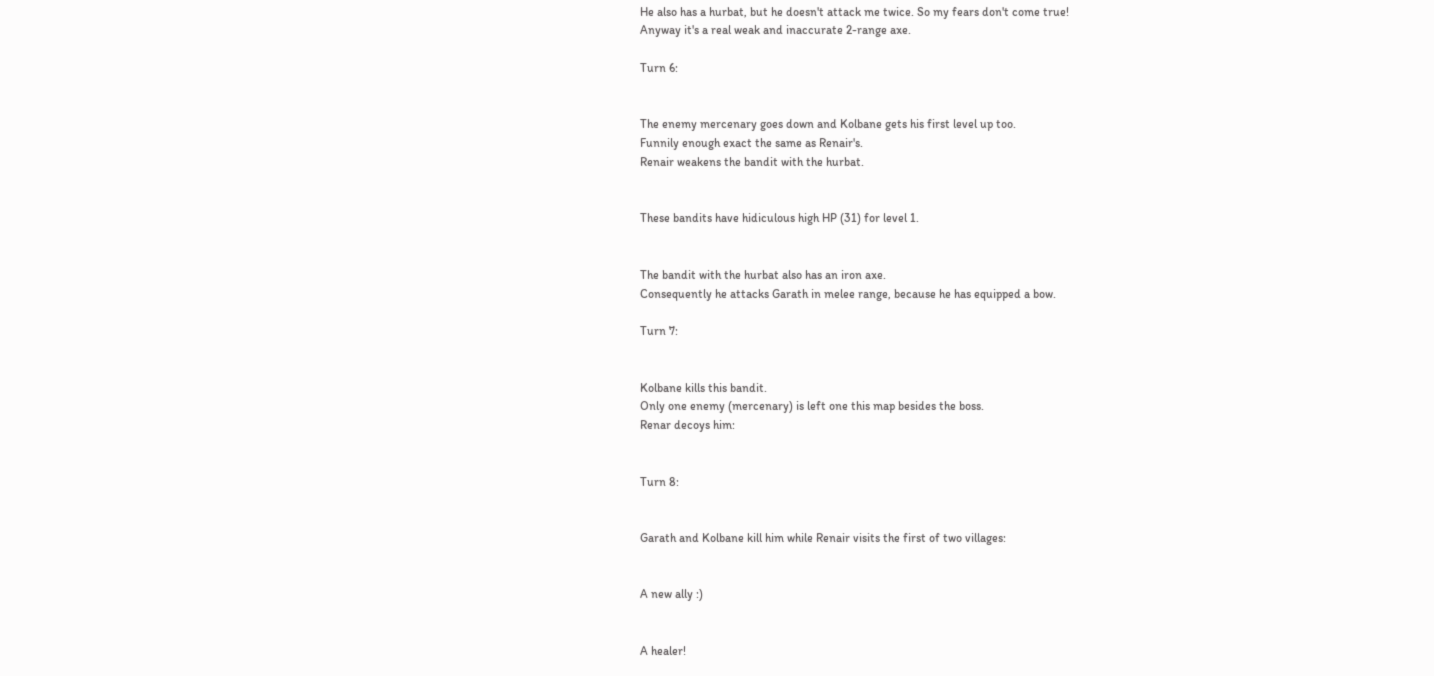He also has a hurbat, but he doesn't attack me twice. So my fears don't come true!
Anyway it's a real weak and inaccurate 2-range axe.

Turn 6:


The enemy mercenary goes down and Kolbane gets his first level up too.
Funnily enough exact the same as Renair's.
Renair weakens the bandit with the hurbat.


These bandits have hidiculous high HP (31) for level 1.


The bandit with the hurbat also has an iron axe.
Consequently he attacks Garath in melee range, because he has equipped a bow.

Turn 7:


Kolbane kills this bandit.
Only one enemy (mercenary) is left one this map besides the boss.
Renar decoys him:


Turn 8:


Garath and Kolbane kill him while Renair visits the first of two villages:


A new ally :)


A healer!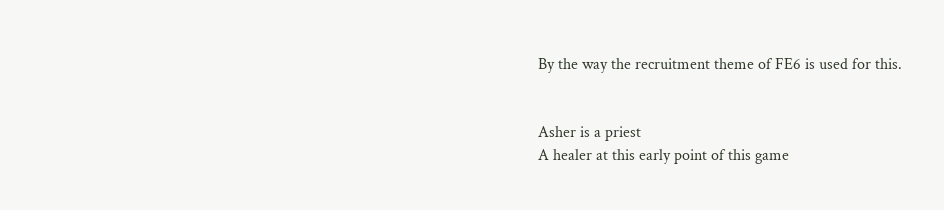By the way the recruitment theme of FE6 is used for this.


Asher is a priest
A healer at this early point of this game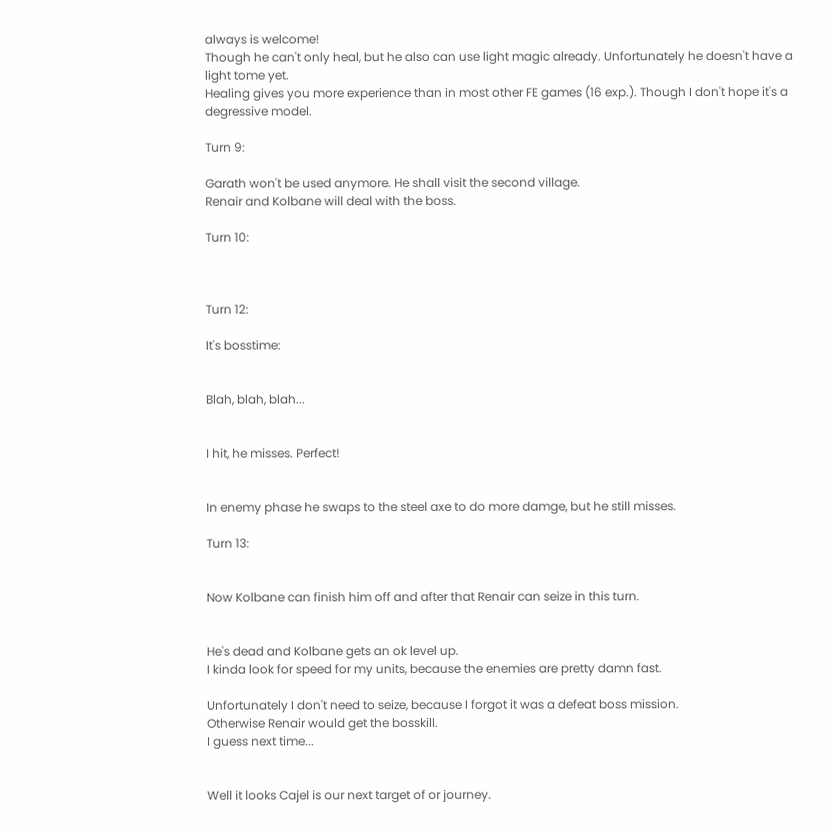always is welcome!
Though he can't only heal, but he also can use light magic already. Unfortunately he doesn't have a light tome yet.
Healing gives you more experience than in most other FE games (16 exp.). Though I don't hope it's a degressive model.

Turn 9:

Garath won't be used anymore. He shall visit the second village.
Renair and Kolbane will deal with the boss.

Turn 10:



Turn 12:

It's bosstime:


Blah, blah, blah...


I hit, he misses. Perfect!


In enemy phase he swaps to the steel axe to do more damge, but he still misses.

Turn 13:


Now Kolbane can finish him off and after that Renair can seize in this turn.


He's dead and Kolbane gets an ok level up.
I kinda look for speed for my units, because the enemies are pretty damn fast.

Unfortunately I don't need to seize, because I forgot it was a defeat boss mission.
Otherwise Renair would get the bosskill.
I guess next time...


Well it looks Cajel is our next target of or journey.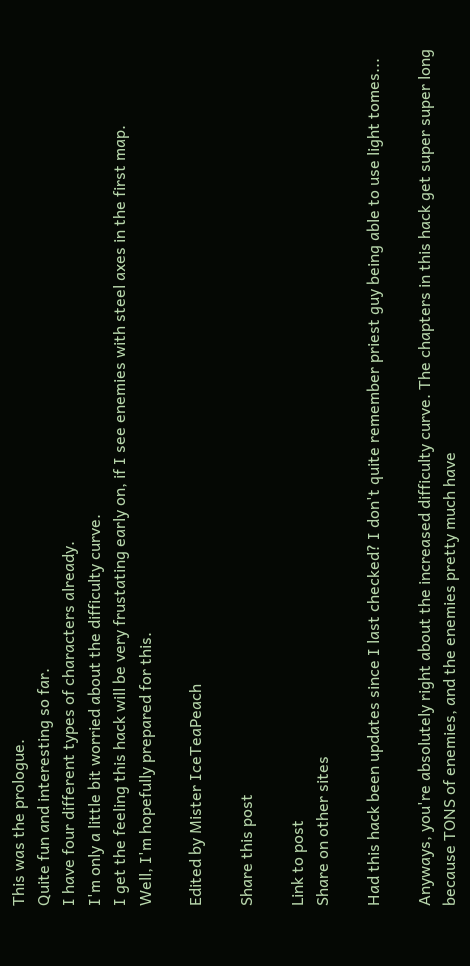This was the prologue.
Quite fun and interesting so far.
I have four different types of characters already.
I'm only a little bit worried about the difficulty curve.
I get the feeling this hack will be very frustating early on, if I see enemies with steel axes in the first map.
Well, I'm hopefully prepared for this.

Edited by Mister IceTeaPeach

Share this post

Link to post
Share on other sites

Had this hack been updates since I last checked? I don't quite remember priest guy being able to use light tomes...

Anyways, you're absolutely right about the increased difficulty curve. The chapters in this hack get super super long because TONS of enemies, and the enemies pretty much have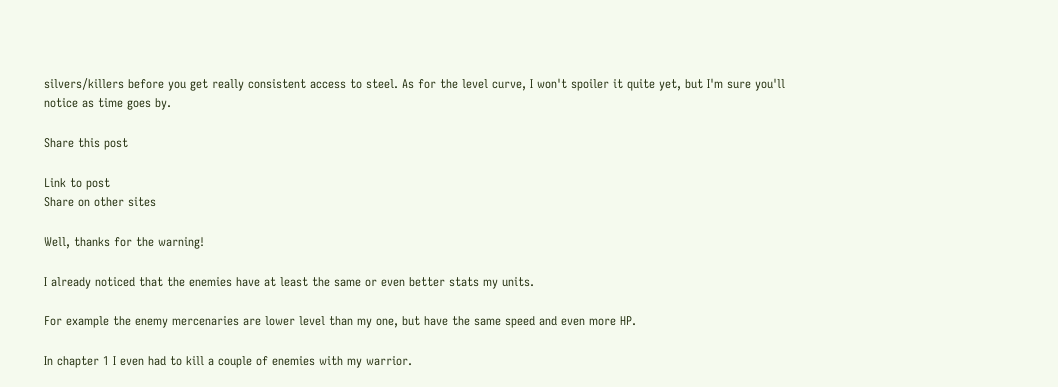silvers/killers before you get really consistent access to steel. As for the level curve, I won't spoiler it quite yet, but I'm sure you'll notice as time goes by.

Share this post

Link to post
Share on other sites

Well, thanks for the warning!

I already noticed that the enemies have at least the same or even better stats my units.

For example the enemy mercenaries are lower level than my one, but have the same speed and even more HP.

In chapter 1 I even had to kill a couple of enemies with my warrior.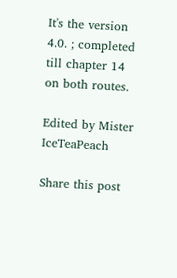It's the version 4.0. ; completed till chapter 14 on both routes.

Edited by Mister IceTeaPeach

Share this post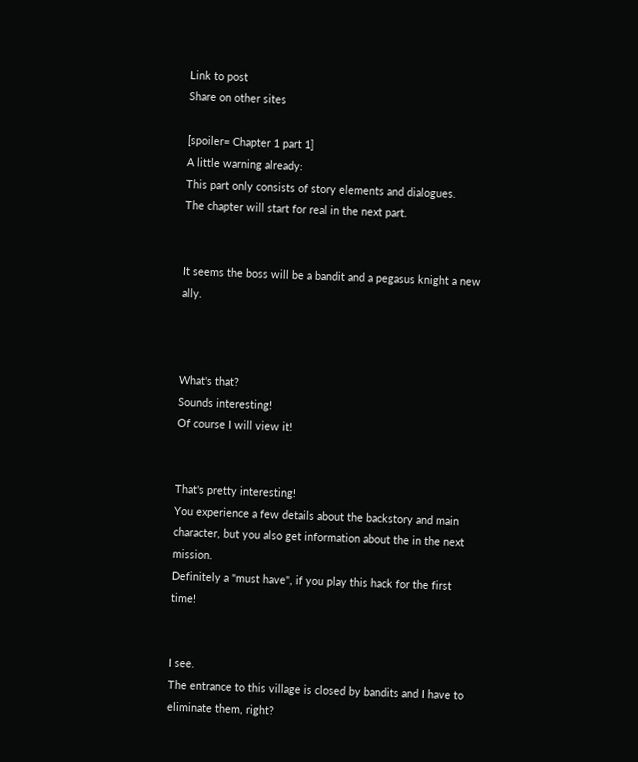Link to post
Share on other sites

[spoiler= Chapter 1 part 1]
A little warning already:
This part only consists of story elements and dialogues.
The chapter will start for real in the next part.


It seems the boss will be a bandit and a pegasus knight a new ally.



What's that?
Sounds interesting!
Of course I will view it!


That's pretty interesting!
You experience a few details about the backstory and main character, but you also get information about the in the next mission.
Definitely a "must have", if you play this hack for the first time!


I see.
The entrance to this village is closed by bandits and I have to eliminate them, right?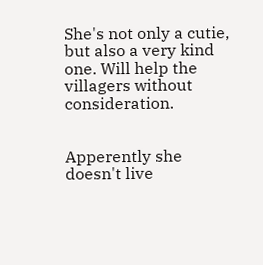She's not only a cutie, but also a very kind one. Will help the villagers without consideration.


Apperently she doesn't live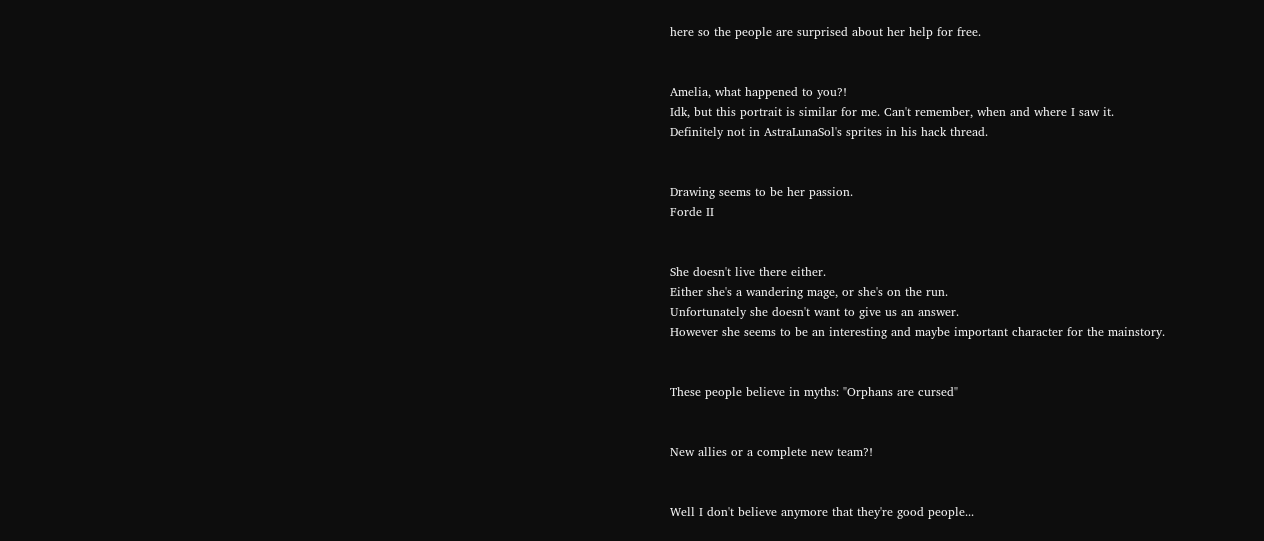here so the people are surprised about her help for free.


Amelia, what happened to you?!
Idk, but this portrait is similar for me. Can't remember, when and where I saw it.
Definitely not in AstraLunaSol's sprites in his hack thread.


Drawing seems to be her passion.
Forde II


She doesn't live there either.
Either she's a wandering mage, or she's on the run.
Unfortunately she doesn't want to give us an answer.
However she seems to be an interesting and maybe important character for the mainstory.


These people believe in myths: "Orphans are cursed"


New allies or a complete new team?!


Well I don't believe anymore that they're good people...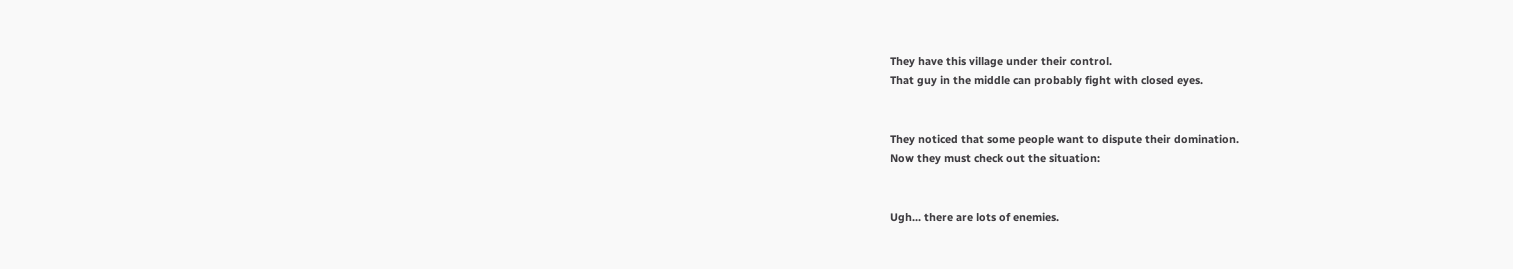They have this village under their control.
That guy in the middle can probably fight with closed eyes.


They noticed that some people want to dispute their domination.
Now they must check out the situation:


Ugh... there are lots of enemies.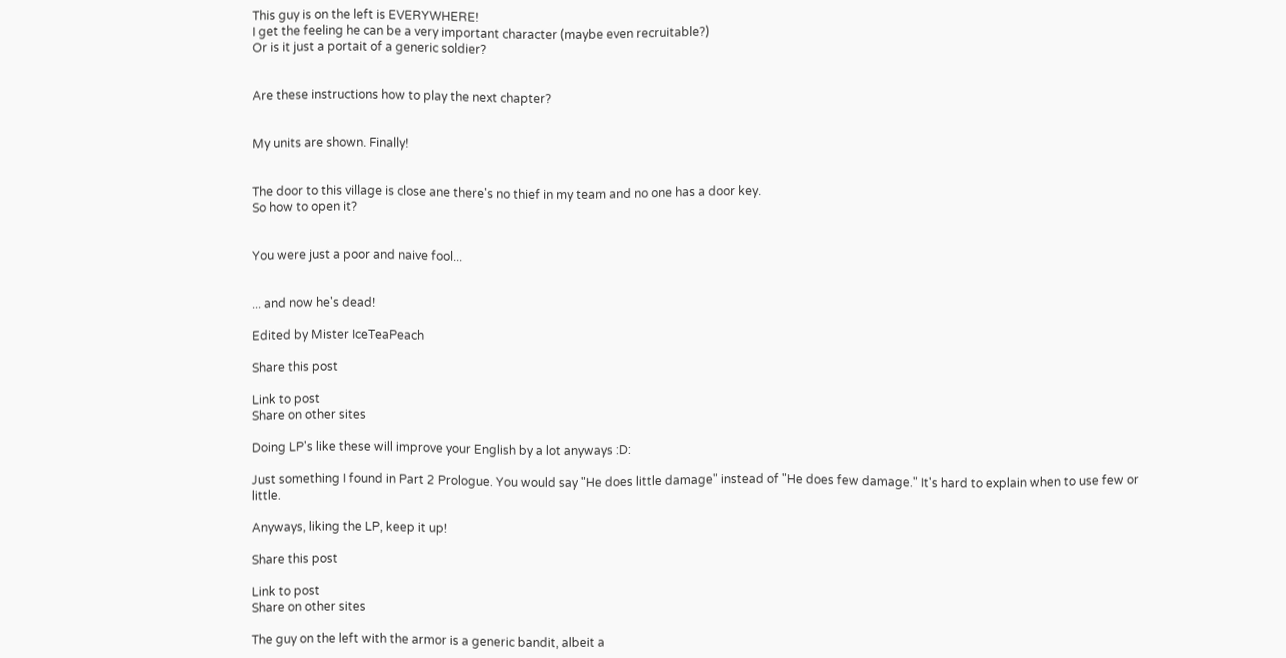This guy is on the left is EVERYWHERE!
I get the feeling he can be a very important character (maybe even recruitable?)
Or is it just a portait of a generic soldier?


Are these instructions how to play the next chapter?


My units are shown. Finally!


The door to this village is close ane there's no thief in my team and no one has a door key.
So how to open it?


You were just a poor and naive fool...


... and now he's dead!

Edited by Mister IceTeaPeach

Share this post

Link to post
Share on other sites

Doing LP's like these will improve your English by a lot anyways :D:

Just something I found in Part 2 Prologue. You would say "He does little damage" instead of "He does few damage." It's hard to explain when to use few or little.

Anyways, liking the LP, keep it up!

Share this post

Link to post
Share on other sites

The guy on the left with the armor is a generic bandit, albeit a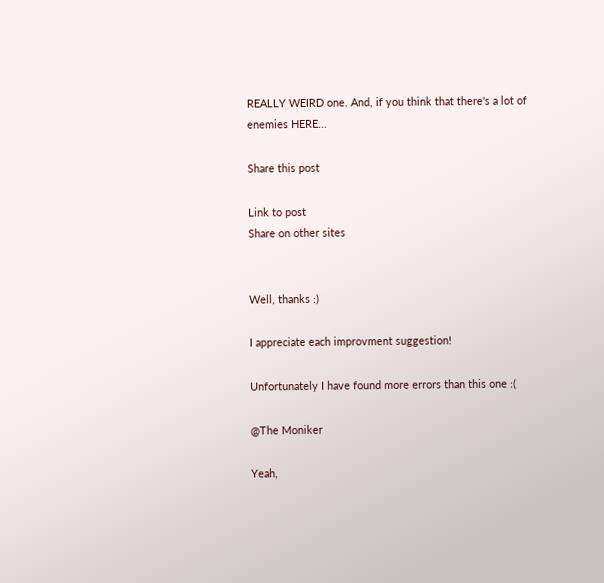REALLY WEIRD one. And, if you think that there's a lot of enemies HERE...

Share this post

Link to post
Share on other sites


Well, thanks :)

I appreciate each improvment suggestion!

Unfortunately I have found more errors than this one :(

@The Moniker

Yeah,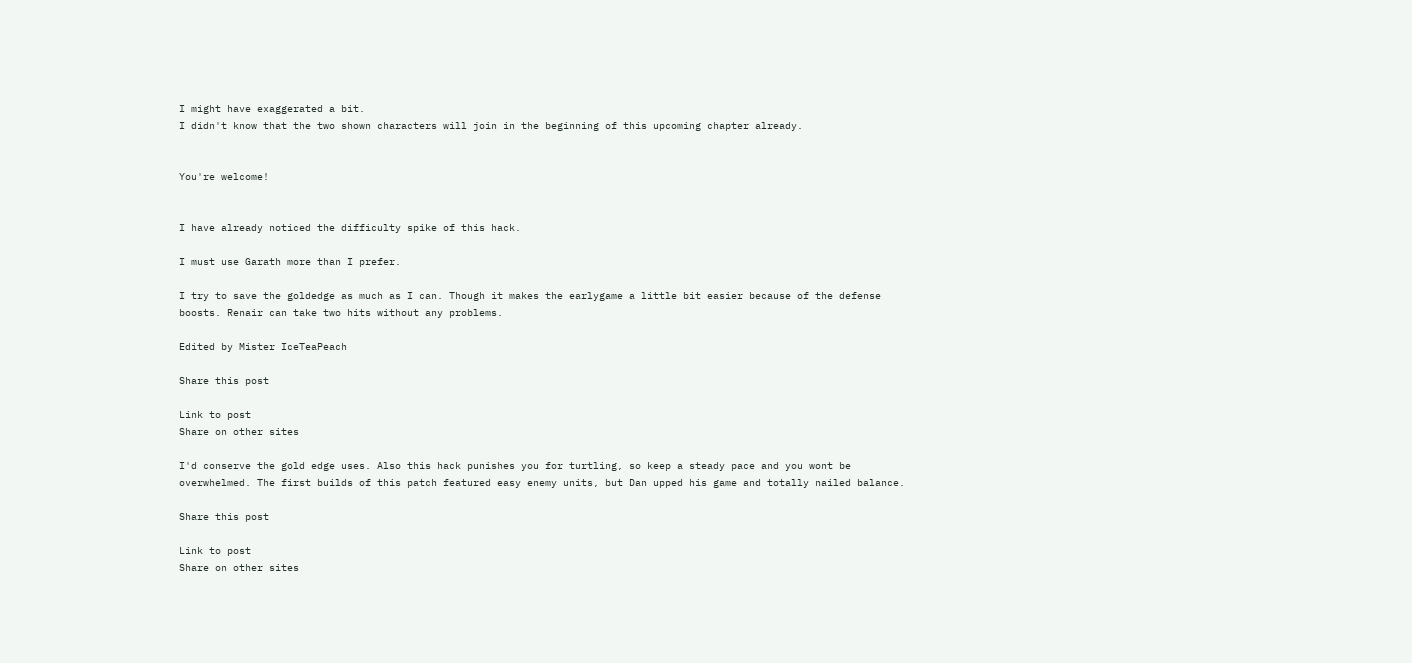I might have exaggerated a bit.
I didn't know that the two shown characters will join in the beginning of this upcoming chapter already.


You're welcome!


I have already noticed the difficulty spike of this hack.

I must use Garath more than I prefer.

I try to save the goldedge as much as I can. Though it makes the earlygame a little bit easier because of the defense boosts. Renair can take two hits without any problems.

Edited by Mister IceTeaPeach

Share this post

Link to post
Share on other sites

I'd conserve the gold edge uses. Also this hack punishes you for turtling, so keep a steady pace and you wont be overwhelmed. The first builds of this patch featured easy enemy units, but Dan upped his game and totally nailed balance.

Share this post

Link to post
Share on other sites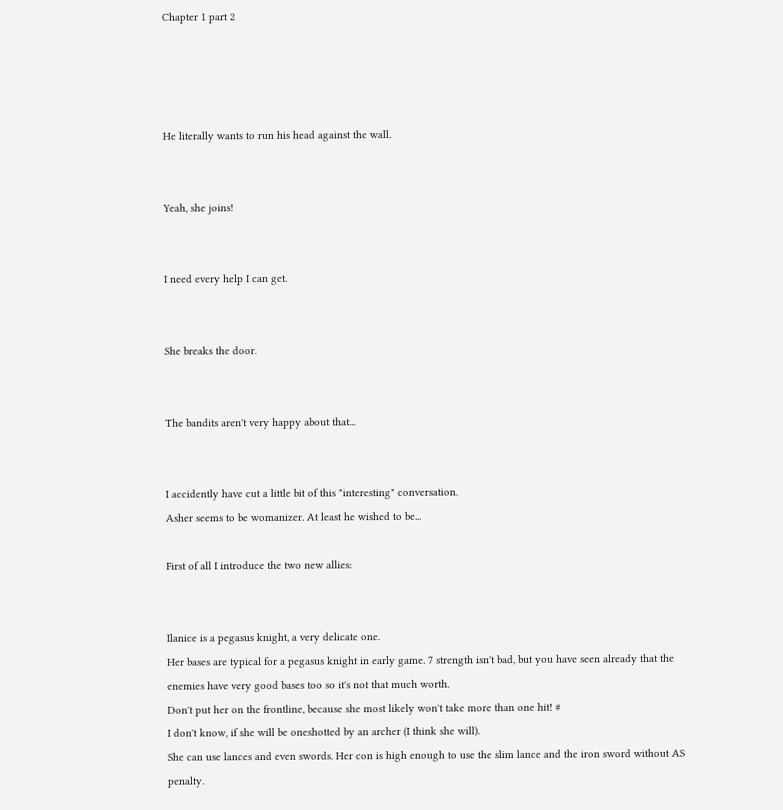Chapter 1 part 2




He literally wants to run his head against the wall.


Yeah, she joins!


I need every help I can get.


She breaks the door.


The bandits aren't very happy about that...


I accidently have cut a little bit of this "interesting" conversation.
Asher seems to be womanizer. At least he wished to be...

First of all I introduce the two new allies:


Ilanice is a pegasus knight, a very delicate one.
Her bases are typical for a pegasus knight in early game. 7 strength isn't bad, but you have seen already that the enemies have very good bases too so it's not that much worth.
Don't put her on the frontline, because she most likely won't take more than one hit! #
I don't know, if she will be oneshotted by an archer (I think she will).
She can use lances and even swords. Her con is high enough to use the slim lance and the iron sword without AS penalty.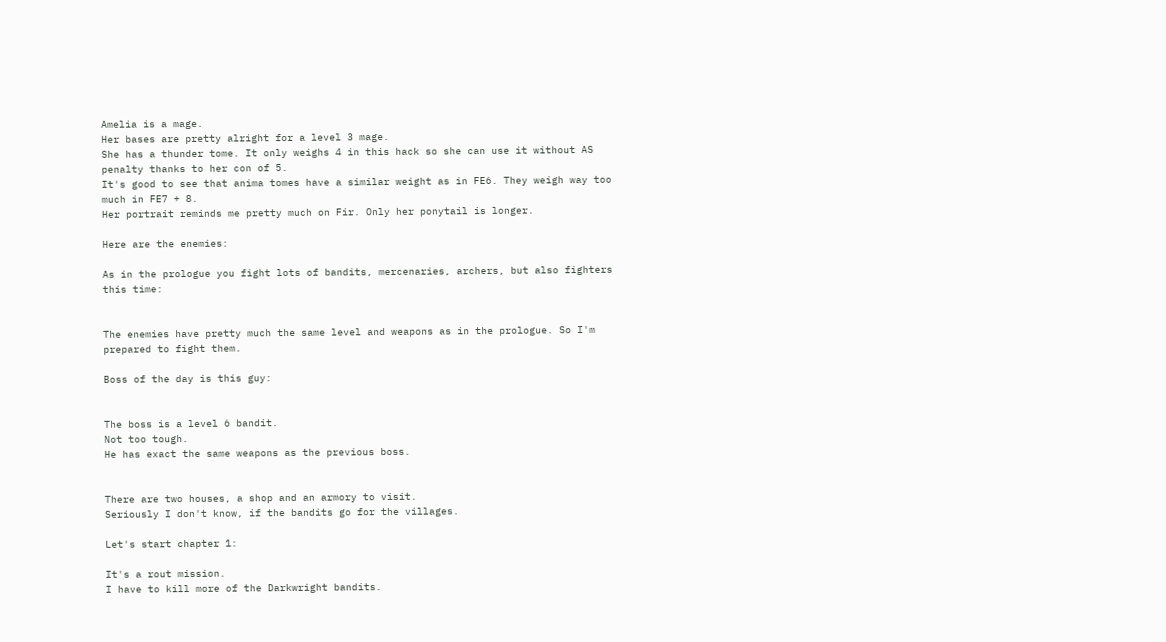Amelia is a mage.
Her bases are pretty alright for a level 3 mage.
She has a thunder tome. It only weighs 4 in this hack so she can use it without AS penalty thanks to her con of 5.
It's good to see that anima tomes have a similar weight as in FE6. They weigh way too much in FE7 + 8.
Her portrait reminds me pretty much on Fir. Only her ponytail is longer.

Here are the enemies:

As in the prologue you fight lots of bandits, mercenaries, archers, but also fighters this time:


The enemies have pretty much the same level and weapons as in the prologue. So I'm prepared to fight them.

Boss of the day is this guy:


The boss is a level 6 bandit.
Not too tough.
He has exact the same weapons as the previous boss.


There are two houses, a shop and an armory to visit.
Seriously I don't know, if the bandits go for the villages.

Let's start chapter 1:

It's a rout mission.
I have to kill more of the Darkwright bandits.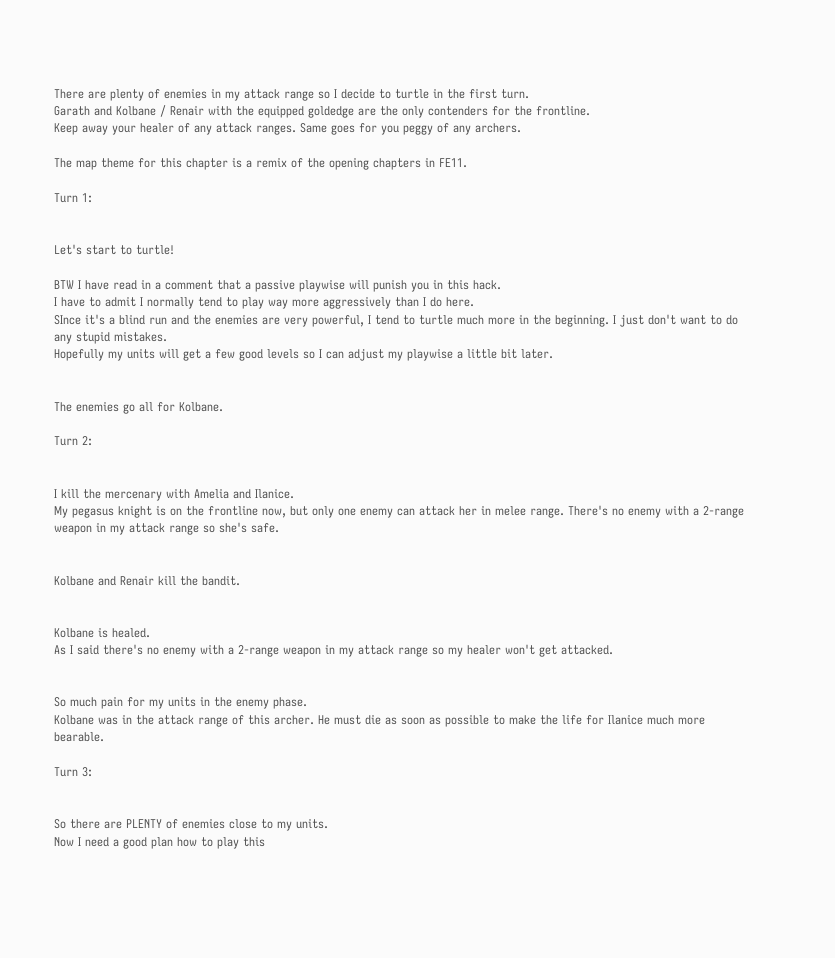There are plenty of enemies in my attack range so I decide to turtle in the first turn.
Garath and Kolbane / Renair with the equipped goldedge are the only contenders for the frontline.
Keep away your healer of any attack ranges. Same goes for you peggy of any archers.

The map theme for this chapter is a remix of the opening chapters in FE11.

Turn 1:


Let's start to turtle!

BTW I have read in a comment that a passive playwise will punish you in this hack.
I have to admit I normally tend to play way more aggressively than I do here.
SInce it's a blind run and the enemies are very powerful, I tend to turtle much more in the beginning. I just don't want to do any stupid mistakes.
Hopefully my units will get a few good levels so I can adjust my playwise a little bit later.


The enemies go all for Kolbane.

Turn 2:


I kill the mercenary with Amelia and Ilanice.
My pegasus knight is on the frontline now, but only one enemy can attack her in melee range. There's no enemy with a 2-range weapon in my attack range so she's safe.


Kolbane and Renair kill the bandit.


Kolbane is healed.
As I said there's no enemy with a 2-range weapon in my attack range so my healer won't get attacked.


So much pain for my units in the enemy phase.
Kolbane was in the attack range of this archer. He must die as soon as possible to make the life for Ilanice much more bearable.

Turn 3:


So there are PLENTY of enemies close to my units.
Now I need a good plan how to play this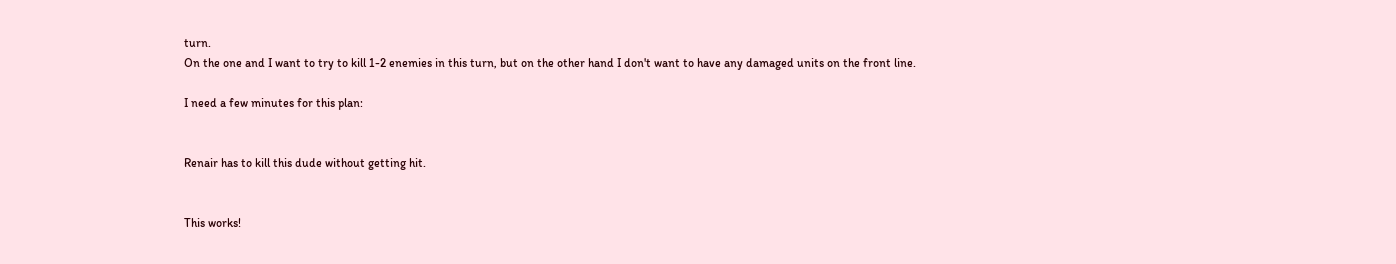turn.
On the one and I want to try to kill 1-2 enemies in this turn, but on the other hand I don't want to have any damaged units on the front line.

I need a few minutes for this plan:


Renair has to kill this dude without getting hit.


This works!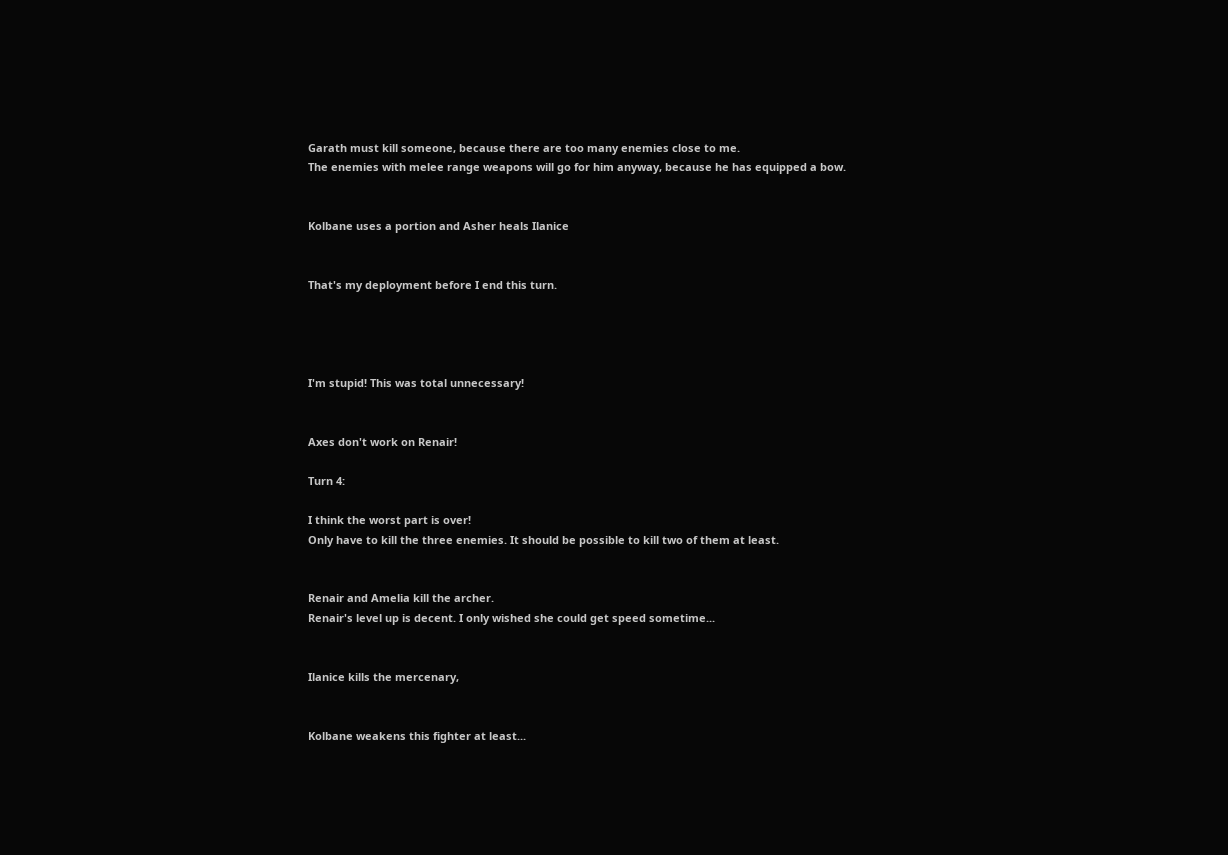Garath must kill someone, because there are too many enemies close to me.
The enemies with melee range weapons will go for him anyway, because he has equipped a bow.


Kolbane uses a portion and Asher heals Ilanice


That's my deployment before I end this turn.




I'm stupid! This was total unnecessary!


Axes don't work on Renair!

Turn 4:

I think the worst part is over!
Only have to kill the three enemies. It should be possible to kill two of them at least.


Renair and Amelia kill the archer.
Renair's level up is decent. I only wished she could get speed sometime...


Ilanice kills the mercenary,


Kolbane weakens this fighter at least...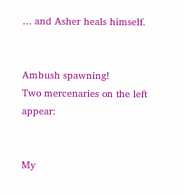... and Asher heals himself.


Ambush spawning!
Two mercenaries on the left appear:


My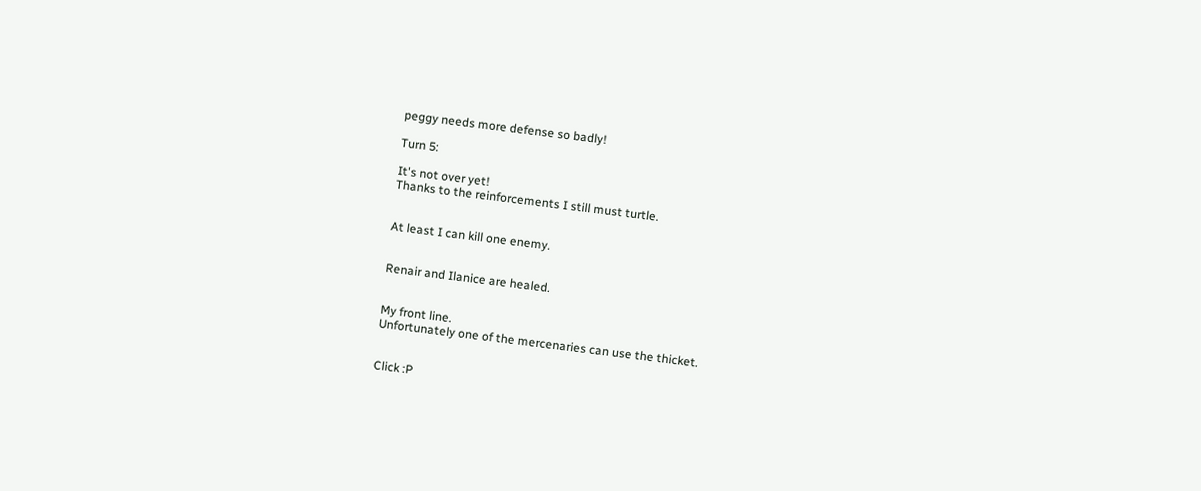peggy needs more defense so badly!

Turn 5:

It's not over yet!
Thanks to the reinforcements I still must turtle.


At least I can kill one enemy.


Renair and Ilanice are healed.


My front line.
Unfortunately one of the mercenaries can use the thicket.


Click :P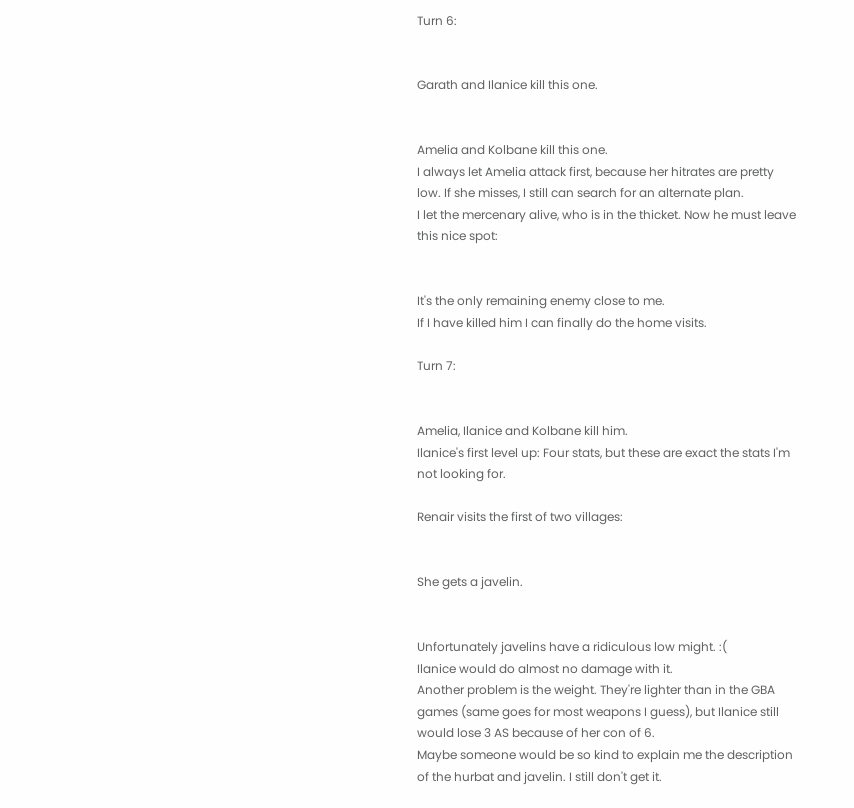Turn 6:


Garath and Ilanice kill this one.


Amelia and Kolbane kill this one.
I always let Amelia attack first, because her hitrates are pretty low. If she misses, I still can search for an alternate plan.
I let the mercenary alive, who is in the thicket. Now he must leave this nice spot:


It's the only remaining enemy close to me.
If I have killed him I can finally do the home visits.

Turn 7:


Amelia, Ilanice and Kolbane kill him.
Ilanice's first level up: Four stats, but these are exact the stats I'm not looking for.

Renair visits the first of two villages:


She gets a javelin.


Unfortunately javelins have a ridiculous low might. :(
Ilanice would do almost no damage with it.
Another problem is the weight. They're lighter than in the GBA games (same goes for most weapons I guess), but Ilanice still would lose 3 AS because of her con of 6.
Maybe someone would be so kind to explain me the description of the hurbat and javelin. I still don't get it.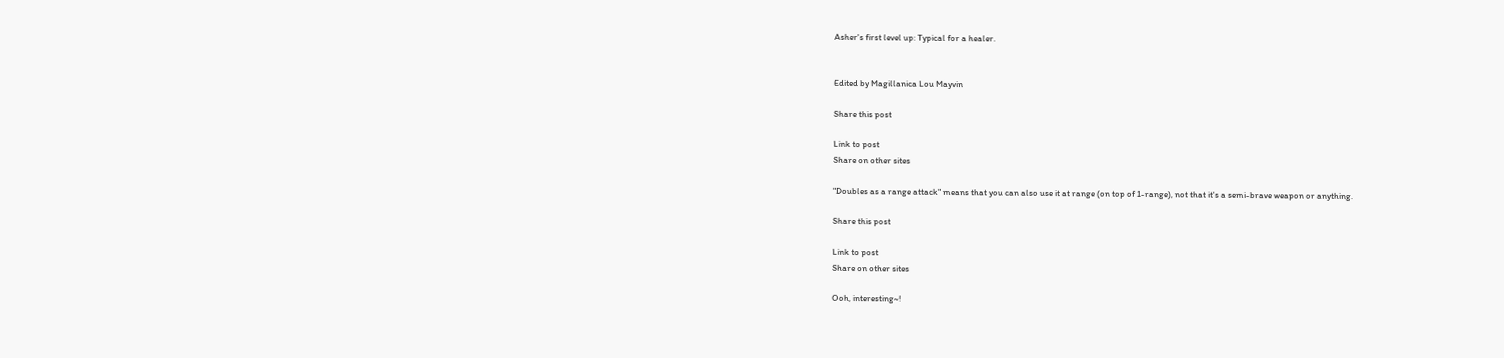Asher's first level up: Typical for a healer.


Edited by Magillanica Lou Mayvin

Share this post

Link to post
Share on other sites

"Doubles as a range attack" means that you can also use it at range (on top of 1-range), not that it's a semi-brave weapon or anything.

Share this post

Link to post
Share on other sites

Ooh, interesting~!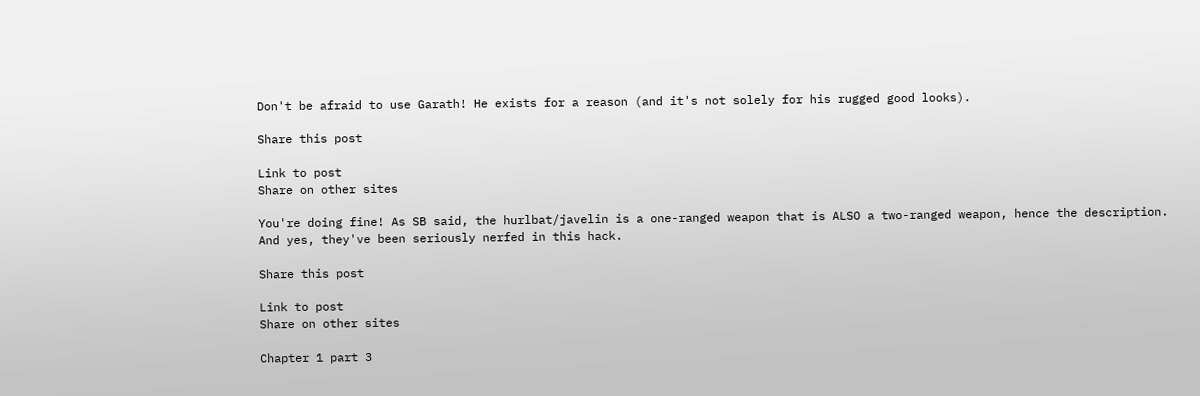Don't be afraid to use Garath! He exists for a reason (and it's not solely for his rugged good looks).

Share this post

Link to post
Share on other sites

You're doing fine! As SB said, the hurlbat/javelin is a one-ranged weapon that is ALSO a two-ranged weapon, hence the description. And yes, they've been seriously nerfed in this hack.

Share this post

Link to post
Share on other sites

Chapter 1 part 3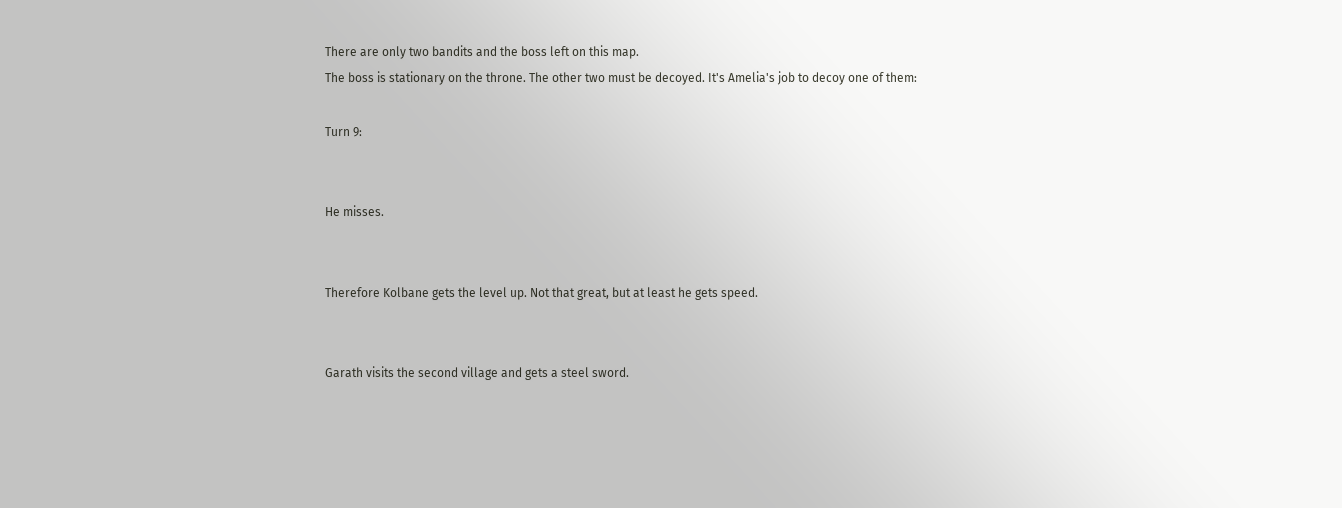There are only two bandits and the boss left on this map.
The boss is stationary on the throne. The other two must be decoyed. It's Amelia's job to decoy one of them:

Turn 9:


He misses.


Therefore Kolbane gets the level up. Not that great, but at least he gets speed.


Garath visits the second village and gets a steel sword.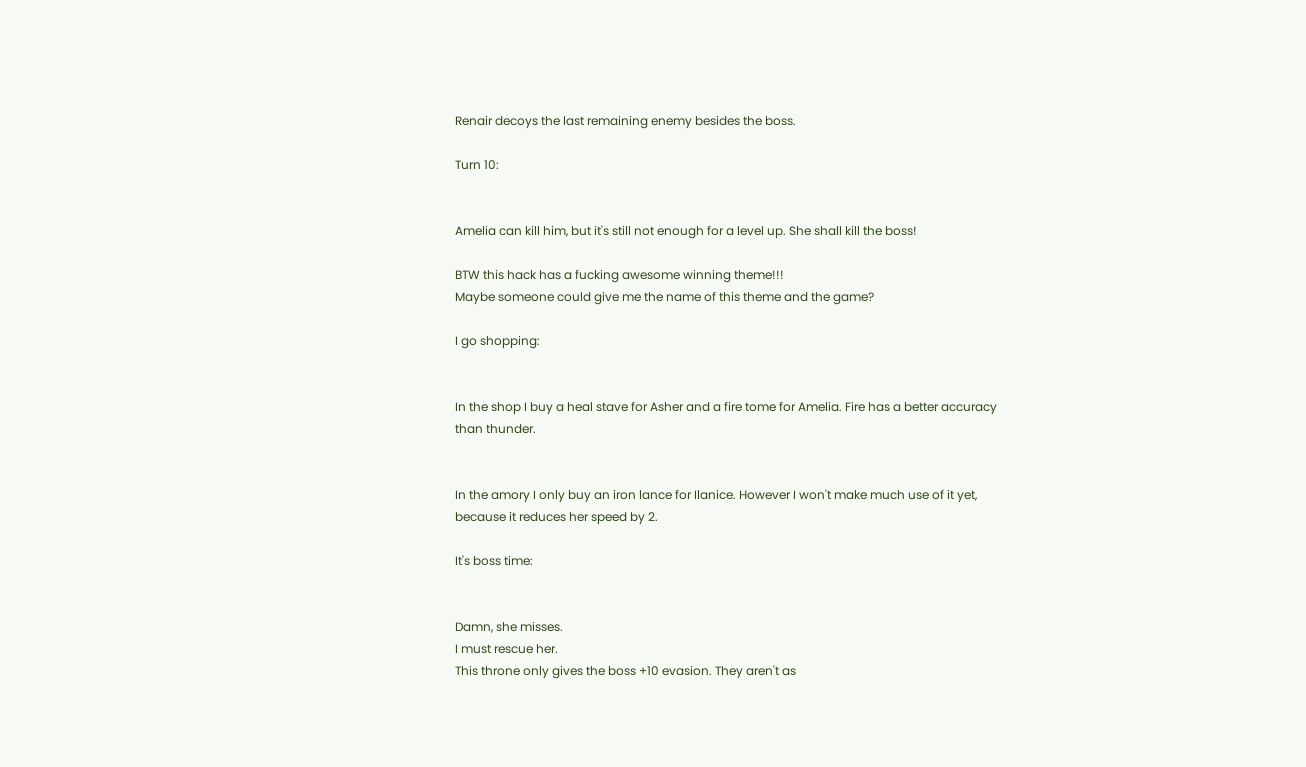Renair decoys the last remaining enemy besides the boss.

Turn 10:


Amelia can kill him, but it's still not enough for a level up. She shall kill the boss!

BTW this hack has a fucking awesome winning theme!!!
Maybe someone could give me the name of this theme and the game?

I go shopping:


In the shop I buy a heal stave for Asher and a fire tome for Amelia. Fire has a better accuracy than thunder.


In the amory I only buy an iron lance for Ilanice. However I won't make much use of it yet, because it reduces her speed by 2.

It's boss time:


Damn, she misses.
I must rescue her.
This throne only gives the boss +10 evasion. They aren't as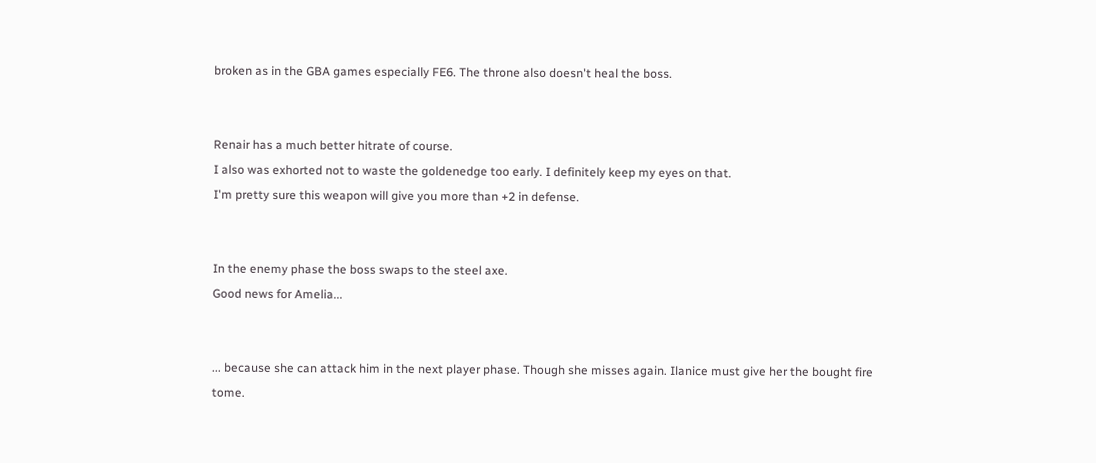broken as in the GBA games especially FE6. The throne also doesn't heal the boss.


Renair has a much better hitrate of course.
I also was exhorted not to waste the goldenedge too early. I definitely keep my eyes on that.
I'm pretty sure this weapon will give you more than +2 in defense.


In the enemy phase the boss swaps to the steel axe.
Good news for Amelia...


... because she can attack him in the next player phase. Though she misses again. Ilanice must give her the bought fire tome.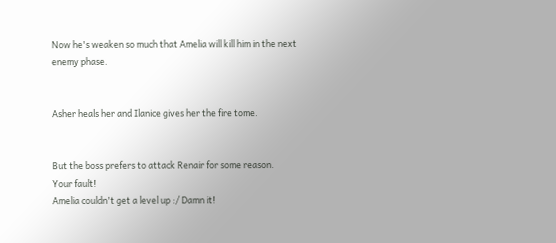Now he's weaken so much that Amelia will kill him in the next enemy phase.


Asher heals her and Ilanice gives her the fire tome.


But the boss prefers to attack Renair for some reason.
Your fault!
Amelia couldn't get a level up :/ Damn it!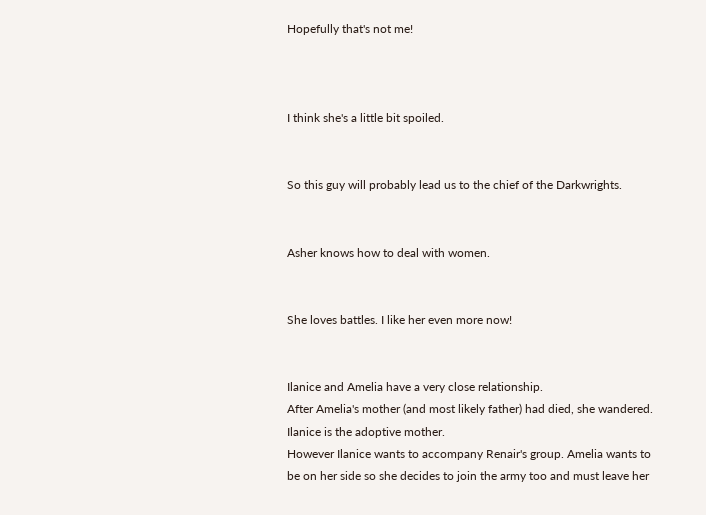Hopefully that's not me!



I think she's a little bit spoiled.


So this guy will probably lead us to the chief of the Darkwrights.


Asher knows how to deal with women.


She loves battles. I like her even more now!


Ilanice and Amelia have a very close relationship.
After Amelia's mother (and most likely father) had died, she wandered. Ilanice is the adoptive mother.
However Ilanice wants to accompany Renair's group. Amelia wants to be on her side so she decides to join the army too and must leave her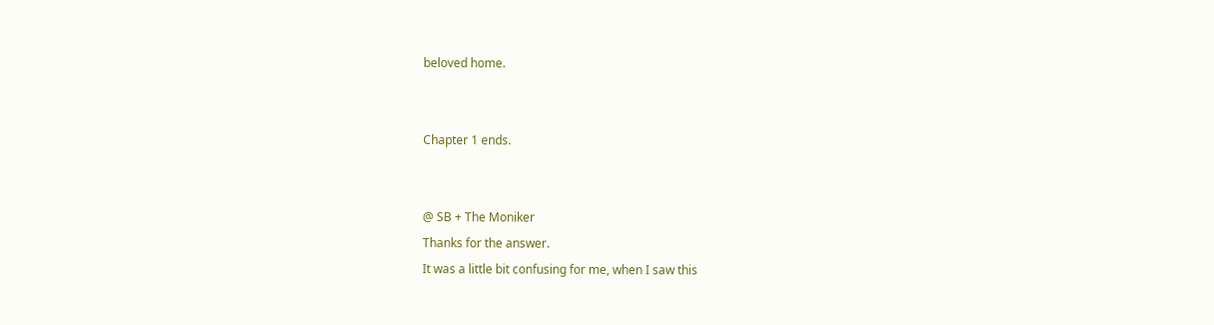beloved home.


Chapter 1 ends.


@ SB + The Moniker
Thanks for the answer.
It was a little bit confusing for me, when I saw this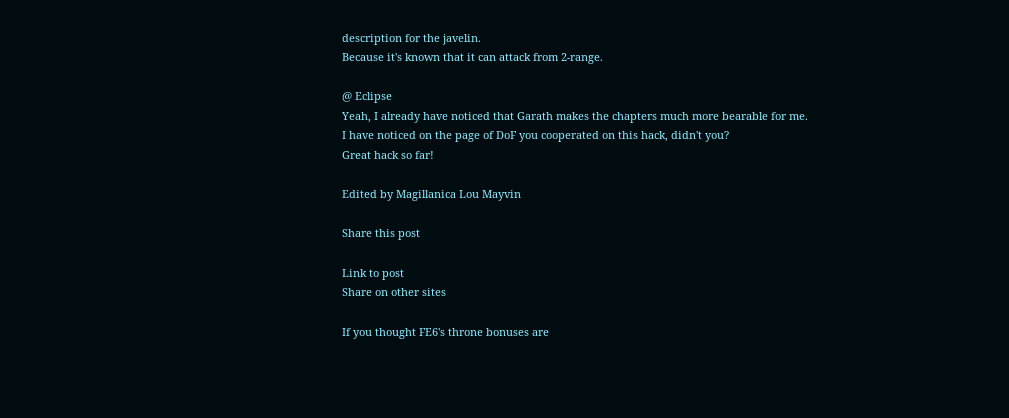description for the javelin.
Because it's known that it can attack from 2-range.

@ Eclipse
Yeah, I already have noticed that Garath makes the chapters much more bearable for me.
I have noticed on the page of DoF you cooperated on this hack, didn't you?
Great hack so far!

Edited by Magillanica Lou Mayvin

Share this post

Link to post
Share on other sites

If you thought FE6's throne bonuses are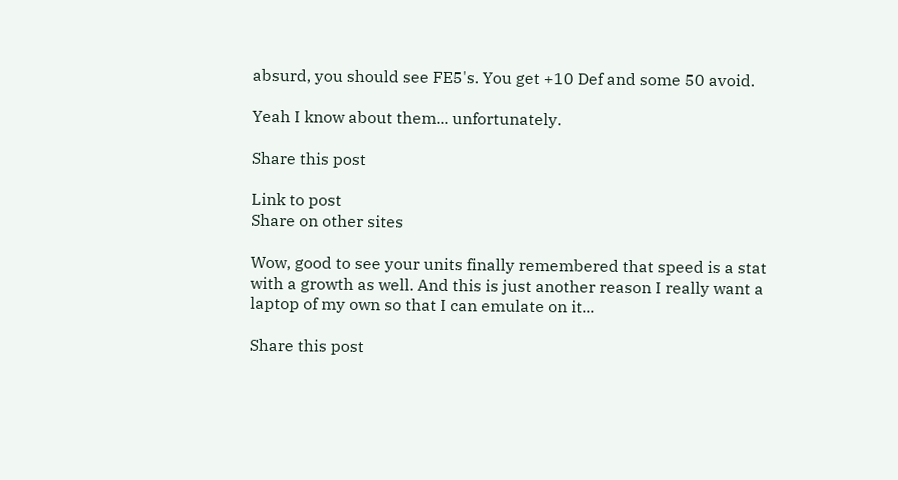absurd, you should see FE5's. You get +10 Def and some 50 avoid.

Yeah I know about them... unfortunately.

Share this post

Link to post
Share on other sites

Wow, good to see your units finally remembered that speed is a stat with a growth as well. And this is just another reason I really want a laptop of my own so that I can emulate on it...

Share this post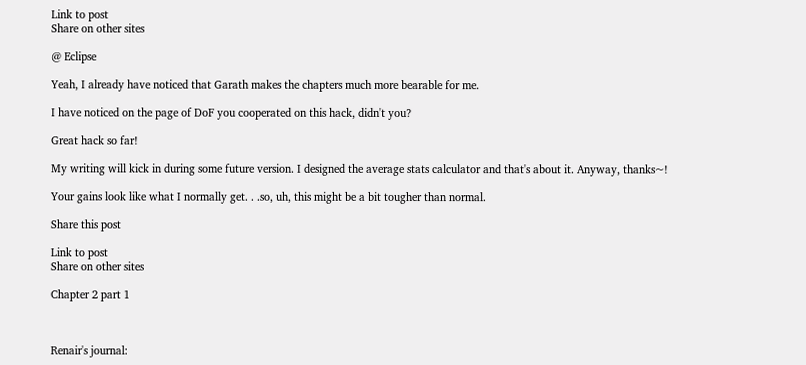Link to post
Share on other sites

@ Eclipse

Yeah, I already have noticed that Garath makes the chapters much more bearable for me.

I have noticed on the page of DoF you cooperated on this hack, didn't you?

Great hack so far!

My writing will kick in during some future version. I designed the average stats calculator and that's about it. Anyway, thanks~!

Your gains look like what I normally get. . .so, uh, this might be a bit tougher than normal.

Share this post

Link to post
Share on other sites

Chapter 2 part 1



Renair's journal: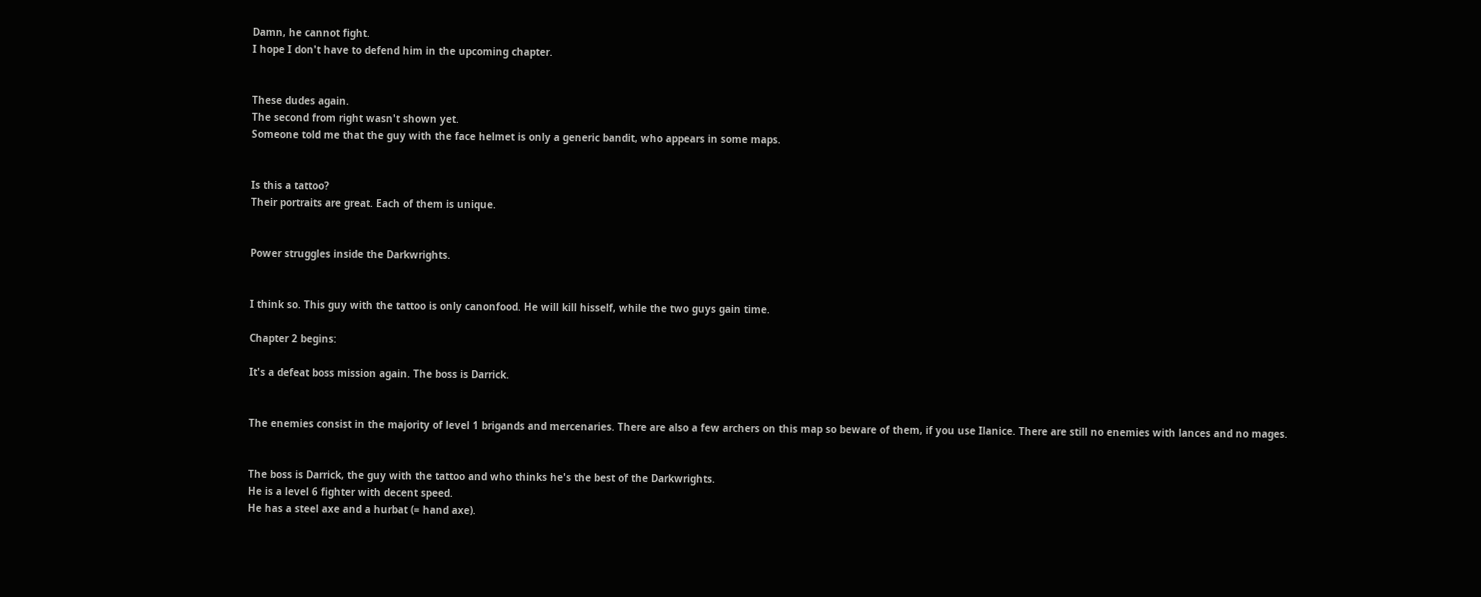Damn, he cannot fight.
I hope I don't have to defend him in the upcoming chapter.


These dudes again.
The second from right wasn't shown yet.
Someone told me that the guy with the face helmet is only a generic bandit, who appears in some maps.


Is this a tattoo?
Their portraits are great. Each of them is unique.


Power struggles inside the Darkwrights.


I think so. This guy with the tattoo is only canonfood. He will kill hisself, while the two guys gain time.

Chapter 2 begins:

It's a defeat boss mission again. The boss is Darrick.


The enemies consist in the majority of level 1 brigands and mercenaries. There are also a few archers on this map so beware of them, if you use Ilanice. There are still no enemies with lances and no mages.


The boss is Darrick, the guy with the tattoo and who thinks he's the best of the Darkwrights.
He is a level 6 fighter with decent speed.
He has a steel axe and a hurbat (= hand axe).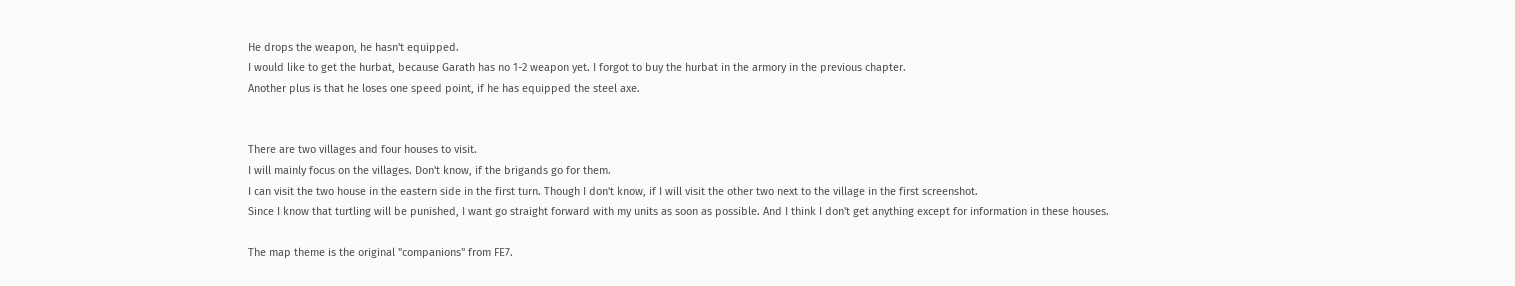He drops the weapon, he hasn't equipped.
I would like to get the hurbat, because Garath has no 1-2 weapon yet. I forgot to buy the hurbat in the armory in the previous chapter.
Another plus is that he loses one speed point, if he has equipped the steel axe.


There are two villages and four houses to visit.
I will mainly focus on the villages. Don't know, if the brigands go for them.
I can visit the two house in the eastern side in the first turn. Though I don't know, if I will visit the other two next to the village in the first screenshot.
Since I know that turtling will be punished, I want go straight forward with my units as soon as possible. And I think I don't get anything except for information in these houses.

The map theme is the original "companions" from FE7.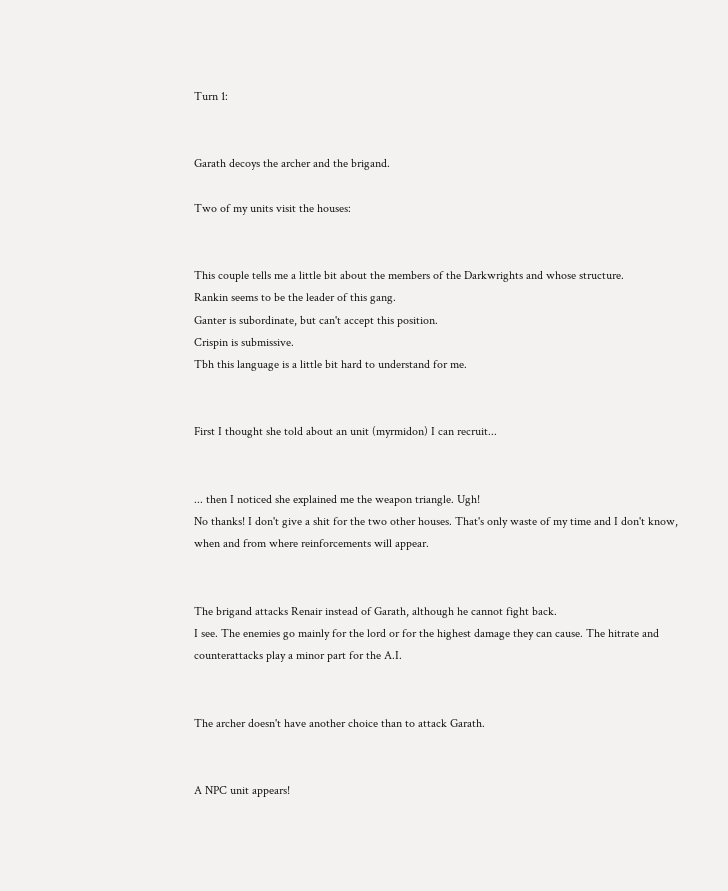Turn 1:


Garath decoys the archer and the brigand.

Two of my units visit the houses:


This couple tells me a little bit about the members of the Darkwrights and whose structure.
Rankin seems to be the leader of this gang.
Ganter is subordinate, but can't accept this position.
Crispin is submissive.
Tbh this language is a little bit hard to understand for me.


First I thought she told about an unit (myrmidon) I can recruit...


... then I noticed she explained me the weapon triangle. Ugh!
No thanks! I don't give a shit for the two other houses. That's only waste of my time and I don't know, when and from where reinforcements will appear.


The brigand attacks Renair instead of Garath, although he cannot fight back.
I see. The enemies go mainly for the lord or for the highest damage they can cause. The hitrate and counterattacks play a minor part for the A.I.


The archer doesn't have another choice than to attack Garath.


A NPC unit appears!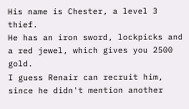His name is Chester, a level 3 thief.
He has an iron sword, lockpicks and a red jewel, which gives you 2500 gold.
I guess Renair can recruit him, since he didn't mention another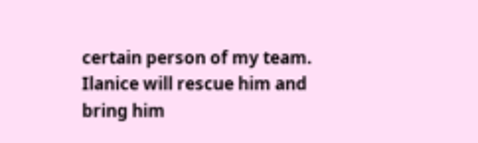certain person of my team.
Ilanice will rescue him and bring him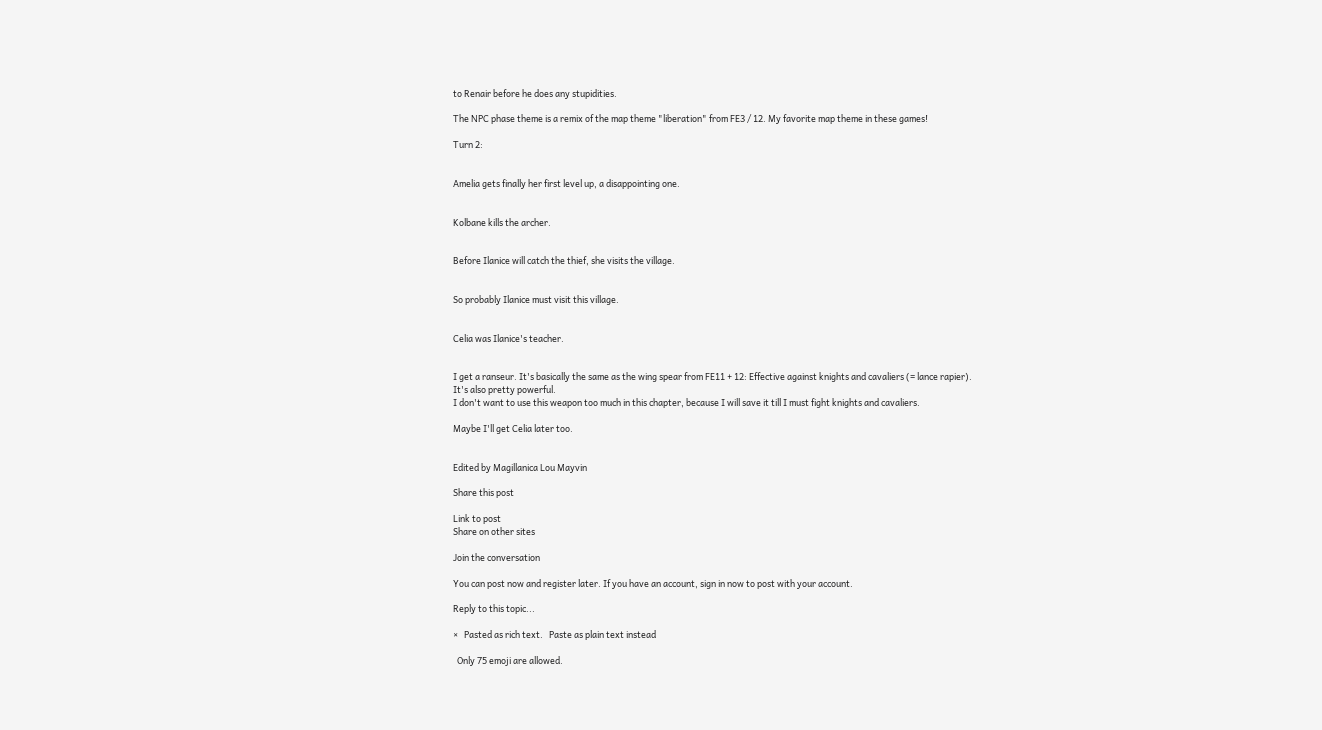to Renair before he does any stupidities.

The NPC phase theme is a remix of the map theme "liberation" from FE3 / 12. My favorite map theme in these games!

Turn 2:


Amelia gets finally her first level up, a disappointing one.


Kolbane kills the archer.


Before Ilanice will catch the thief, she visits the village.


So probably Ilanice must visit this village.


Celia was Ilanice's teacher.


I get a ranseur. It's basically the same as the wing spear from FE11 + 12: Effective against knights and cavaliers (= lance rapier).
It's also pretty powerful.
I don't want to use this weapon too much in this chapter, because I will save it till I must fight knights and cavaliers.

Maybe I'll get Celia later too.


Edited by Magillanica Lou Mayvin

Share this post

Link to post
Share on other sites

Join the conversation

You can post now and register later. If you have an account, sign in now to post with your account.

Reply to this topic...

×   Pasted as rich text.   Paste as plain text instead

  Only 75 emoji are allowed.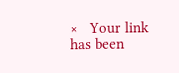×   Your link has been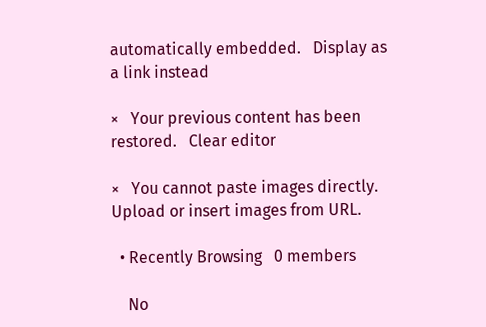automatically embedded.   Display as a link instead

×   Your previous content has been restored.   Clear editor

×   You cannot paste images directly. Upload or insert images from URL.

  • Recently Browsing   0 members

    No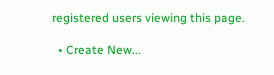registered users viewing this page.

  • Create New...